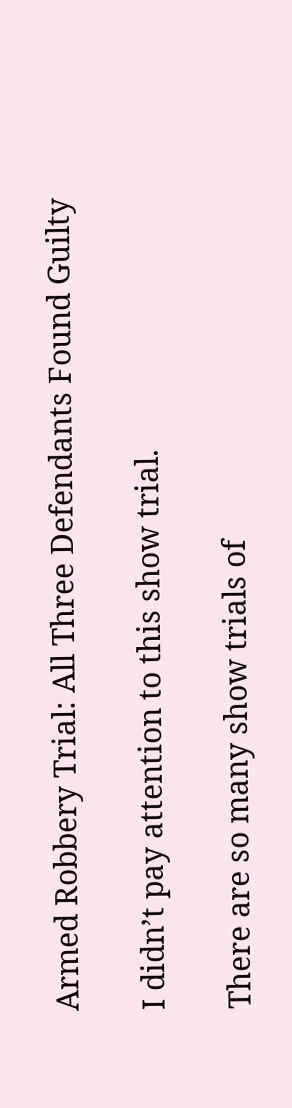Armed Robbery Trial: All Three Defendants Found Guilty

I didn’t pay attention to this show trial.

There are so many show trials of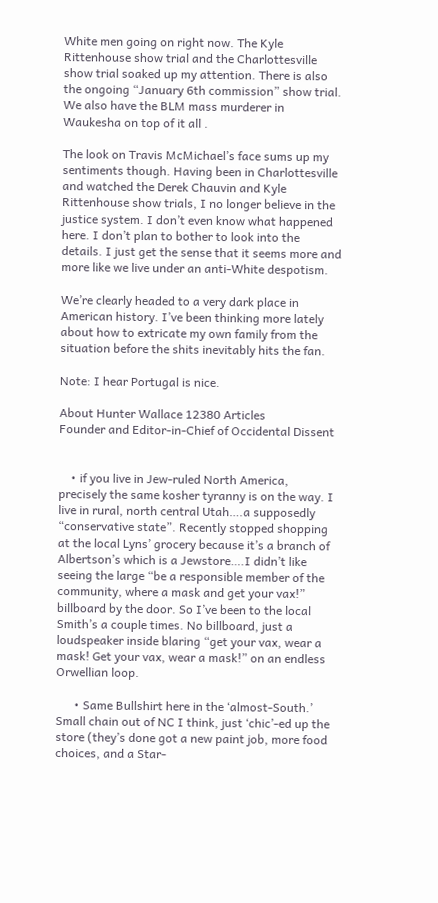White men going on right now. The Kyle Rittenhouse show trial and the Charlottesville show trial soaked up my attention. There is also the ongoing “January 6th commission” show trial. We also have the BLM mass murderer in Waukesha on top of it all .

The look on Travis McMichael’s face sums up my sentiments though. Having been in Charlottesville and watched the Derek Chauvin and Kyle Rittenhouse show trials, I no longer believe in the justice system. I don’t even know what happened here. I don’t plan to bother to look into the details. I just get the sense that it seems more and more like we live under an anti-White despotism.

We’re clearly headed to a very dark place in American history. I’ve been thinking more lately about how to extricate my own family from the situation before the shits inevitably hits the fan.

Note: I hear Portugal is nice.

About Hunter Wallace 12380 Articles
Founder and Editor-in-Chief of Occidental Dissent


    • if you live in Jew-ruled North America, precisely the same kosher tyranny is on the way. I live in rural, north central Utah….a supposedly “conservative state”. Recently stopped shopping at the local Lyns’ grocery because it’s a branch of Albertson’s which is a Jewstore….I didn’t like seeing the large “be a responsible member of the community, where a mask and get your vax!” billboard by the door. So I’ve been to the local Smith’s a couple times. No billboard, just a loudspeaker inside blaring “get your vax, wear a mask! Get your vax, wear a mask!” on an endless Orwellian loop.

      • Same Bullshirt here in the ‘almost-South.’ Small chain out of NC I think, just ‘chic’-ed up the store (they’s done got a new paint job, more food choices, and a Star-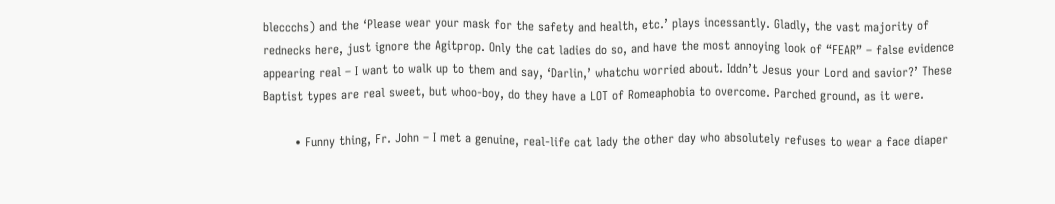bleccchs) and the ‘Please wear your mask for the safety and health, etc.’ plays incessantly. Gladly, the vast majority of rednecks here, just ignore the Agitprop. Only the cat ladies do so, and have the most annoying look of “FEAR” – false evidence appearing real – I want to walk up to them and say, ‘Darlin,’ whatchu worried about. Iddn’t Jesus your Lord and savior?’ These Baptist types are real sweet, but whoo-boy, do they have a LOT of Romeaphobia to overcome. Parched ground, as it were.

        • Funny thing, Fr. John – I met a genuine, real-life cat lady the other day who absolutely refuses to wear a face diaper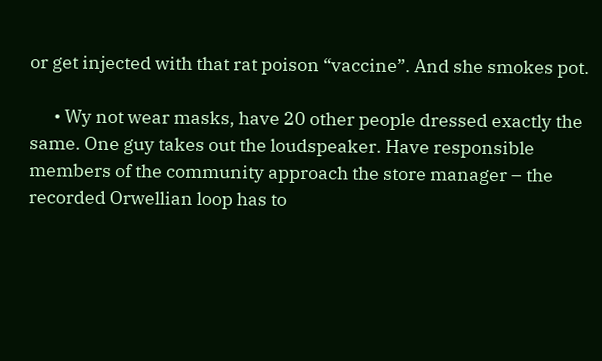or get injected with that rat poison “vaccine”. And she smokes pot.

      • Wy not wear masks, have 20 other people dressed exactly the same. One guy takes out the loudspeaker. Have responsible members of the community approach the store manager – the recorded Orwellian loop has to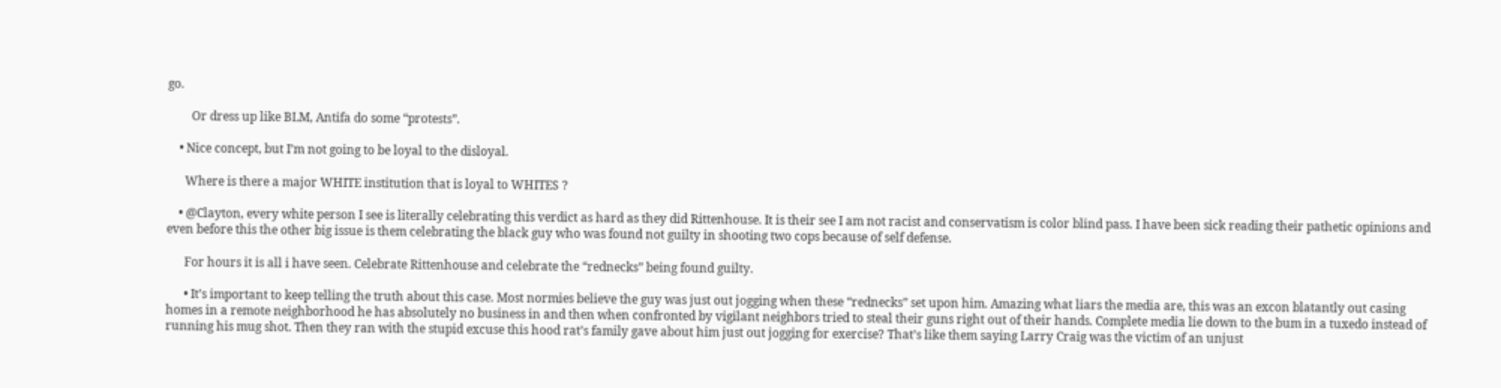go.

        Or dress up like BLM, Antifa do some “protests”.

    • Nice concept, but I’m not going to be loyal to the disloyal.

      Where is there a major WHITE institution that is loyal to WHITES ?

    • @Clayton, every white person I see is literally celebrating this verdict as hard as they did Rittenhouse. It is their see I am not racist and conservatism is color blind pass. I have been sick reading their pathetic opinions and even before this the other big issue is them celebrating the black guy who was found not guilty in shooting two cops because of self defense.

      For hours it is all i have seen. Celebrate Rittenhouse and celebrate the “rednecks” being found guilty.

      • It’s important to keep telling the truth about this case. Most normies believe the guy was just out jogging when these “rednecks” set upon him. Amazing what liars the media are, this was an excon blatantly out casing homes in a remote neighborhood he has absolutely no business in and then when confronted by vigilant neighbors tried to steal their guns right out of their hands. Complete media lie down to the bum in a tuxedo instead of running his mug shot. Then they ran with the stupid excuse this hood rat’s family gave about him just out jogging for exercise? That’s like them saying Larry Craig was the victim of an unjust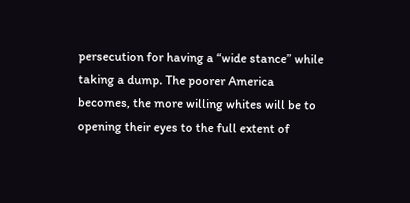persecution for having a “wide stance” while taking a dump. The poorer America becomes, the more willing whites will be to opening their eyes to the full extent of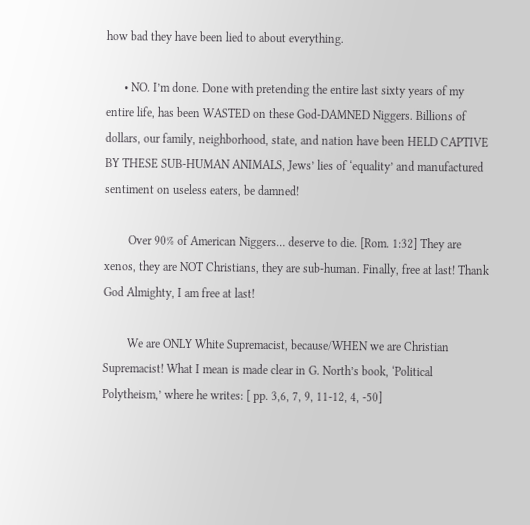how bad they have been lied to about everything.

      • NO. I’m done. Done with pretending the entire last sixty years of my entire life, has been WASTED on these God-DAMNED Niggers. Billions of dollars, our family, neighborhood, state, and nation have been HELD CAPTIVE BY THESE SUB-HUMAN ANIMALS, Jews’ lies of ‘equality’ and manufactured sentiment on useless eaters, be damned!

        Over 90% of American Niggers… deserve to die. [Rom. 1:32] They are xenos, they are NOT Christians, they are sub-human. Finally, free at last! Thank God Almighty, I am free at last!

        We are ONLY White Supremacist, because/WHEN we are Christian Supremacist! What I mean is made clear in G. North’s book, ‘Political Polytheism,’ where he writes: [ pp. 3,6, 7, 9, 11-12, 4, -50]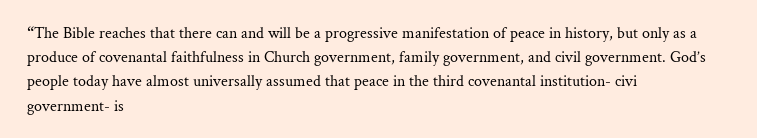“The Bible reaches that there can and will be a progressive manifestation of peace in history, but only as a produce of covenantal faithfulness in Church government, family government, and civil government. God’s people today have almost universally assumed that peace in the third covenantal institution- civi government- is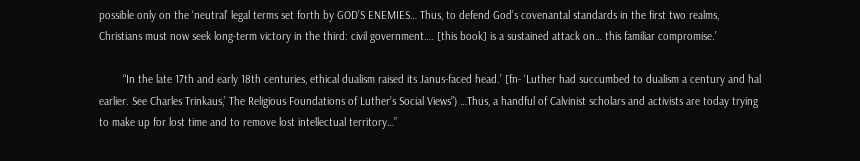possible only on the ‘neutral’ legal terms set forth by GOD’S ENEMIES… Thus, to defend God’s covenantal standards in the first two realms, Christians must now seek long-term victory in the third: civil government…. [this book] is a sustained attack on… this familiar compromise.’

        “In the late 17th and early 18th centuries, ethical dualism raised its Janus-faced head.’ [fn- ‘Luther had succumbed to dualism a century and hal earlier. See Charles Trinkaus,’ The Religious Foundations of Luther’s Social Views”) …Thus, a handful of Calvinist scholars and activists are today trying to make up for lost time and to remove lost intellectual territory…”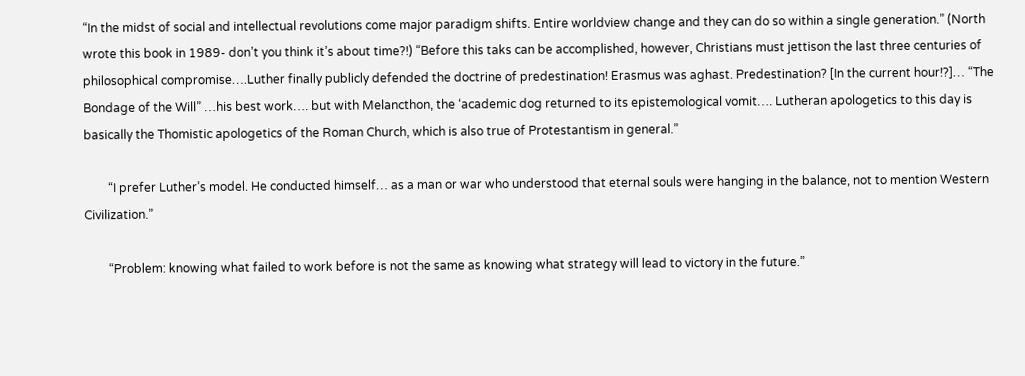“In the midst of social and intellectual revolutions come major paradigm shifts. Entire worldview change and they can do so within a single generation.” (North wrote this book in 1989- don’t you think it’s about time?!) “Before this taks can be accomplished, however, Christians must jettison the last three centuries of philosophical compromise….Luther finally publicly defended the doctrine of predestination! Erasmus was aghast. Predestination? [In the current hour!?]… “The Bondage of the Will” …his best work…. but with Melancthon, the ‘academic dog returned to its epistemological vomit…. Lutheran apologetics to this day is basically the Thomistic apologetics of the Roman Church, which is also true of Protestantism in general.”

        “I prefer Luther’s model. He conducted himself… as a man or war who understood that eternal souls were hanging in the balance, not to mention Western Civilization.”

        “Problem: knowing what failed to work before is not the same as knowing what strategy will lead to victory in the future.”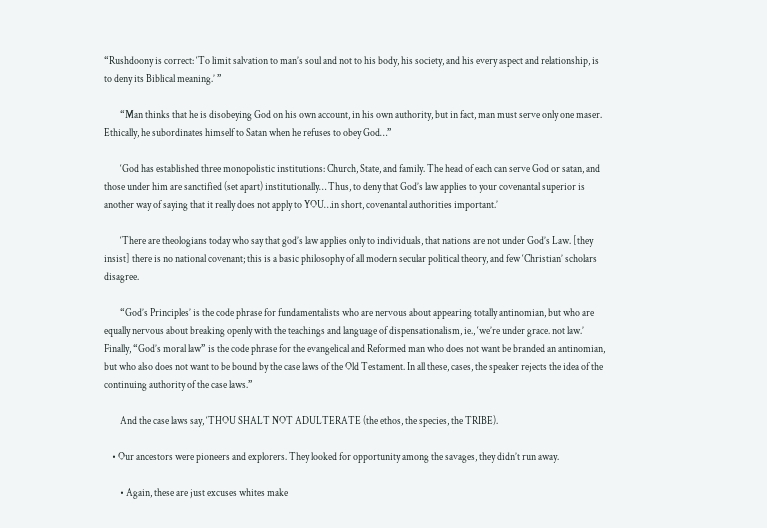“Rushdoony is correct: ‘To limit salvation to man’s soul and not to his body, his society, and his every aspect and relationship, is to deny its Biblical meaning.’ ”

        “Man thinks that he is disobeying God on his own account, in his own authority, but in fact, man must serve only one maser. Ethically, he subordinates himself to Satan when he refuses to obey God…”

        ‘God has established three monopolistic institutions: Church, State, and family. The head of each can serve God or satan, and those under him are sanctified (set apart) institutionally… Thus, to deny that God’s law applies to your covenantal superior is another way of saying that it really does not apply to YOU…in short, covenantal authorities important.’

        ‘There are theologians today who say that god’s law applies only to individuals, that nations are not under God’s Law. [they insist] there is no national covenant; this is a basic philosophy of all modern secular political theory, and few ‘Christian’ scholars disagree.

        “God’s Principles’ is the code phrase for fundamentalists who are nervous about appearing totally antinomian, but who are equally nervous about breaking openly with the teachings and language of dispensationalism, ie., ‘we’re under grace. not law.’ Finally, “God’s moral law” is the code phrase for the evangelical and Reformed man who does not want be branded an antinomian, but who also does not want to be bound by the case laws of the Old Testament. In all these, cases, the speaker rejects the idea of the continuing authority of the case laws.”

        And the case laws say, ‘THOU SHALT NOT ADULTERATE (the ethos, the species, the TRIBE).

    • Our ancestors were pioneers and explorers. They looked for opportunity among the savages, they didn’t run away.

        • Again, these are just excuses whites make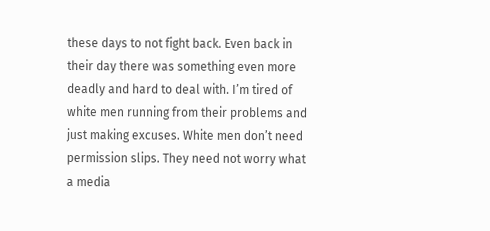these days to not fight back. Even back in their day there was something even more deadly and hard to deal with. I’m tired of white men running from their problems and just making excuses. White men don’t need permission slips. They need not worry what a media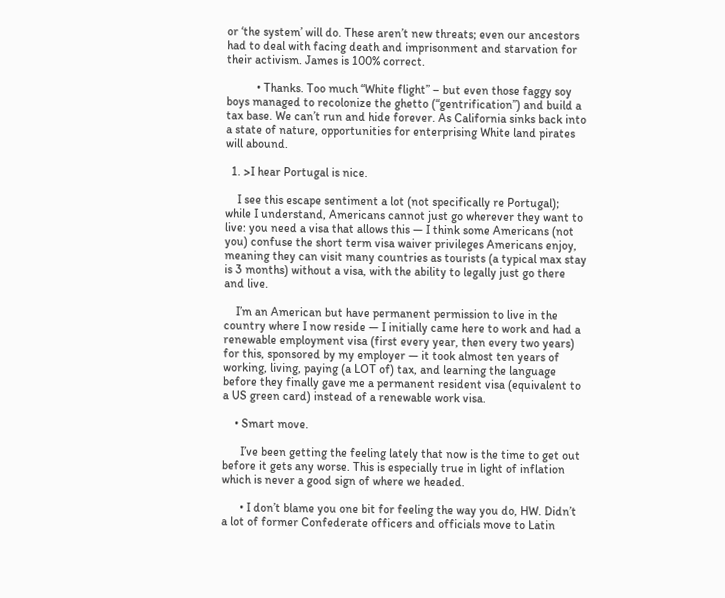or ‘the system’ will do. These aren’t new threats; even our ancestors had to deal with facing death and imprisonment and starvation for their activism. James is 100% correct.

          • Thanks. Too much “White flight” – but even those faggy soy boys managed to recolonize the ghetto (“gentrification”) and build a tax base. We can’t run and hide forever. As California sinks back into a state of nature, opportunities for enterprising White land pirates will abound.

  1. >I hear Portugal is nice.

    I see this escape sentiment a lot (not specifically re Portugal); while I understand, Americans cannot just go wherever they want to live: you need a visa that allows this — I think some Americans (not you) confuse the short term visa waiver privileges Americans enjoy, meaning they can visit many countries as tourists (a typical max stay is 3 months) without a visa, with the ability to legally just go there and live.

    I’m an American but have permanent permission to live in the country where I now reside — I initially came here to work and had a renewable employment visa (first every year, then every two years) for this, sponsored by my employer — it took almost ten years of working, living, paying (a LOT of) tax, and learning the language before they finally gave me a permanent resident visa (equivalent to a US green card) instead of a renewable work visa.

    • Smart move.

      I’ve been getting the feeling lately that now is the time to get out before it gets any worse. This is especially true in light of inflation which is never a good sign of where we headed.

      • I don’t blame you one bit for feeling the way you do, HW. Didn’t a lot of former Confederate officers and officials move to Latin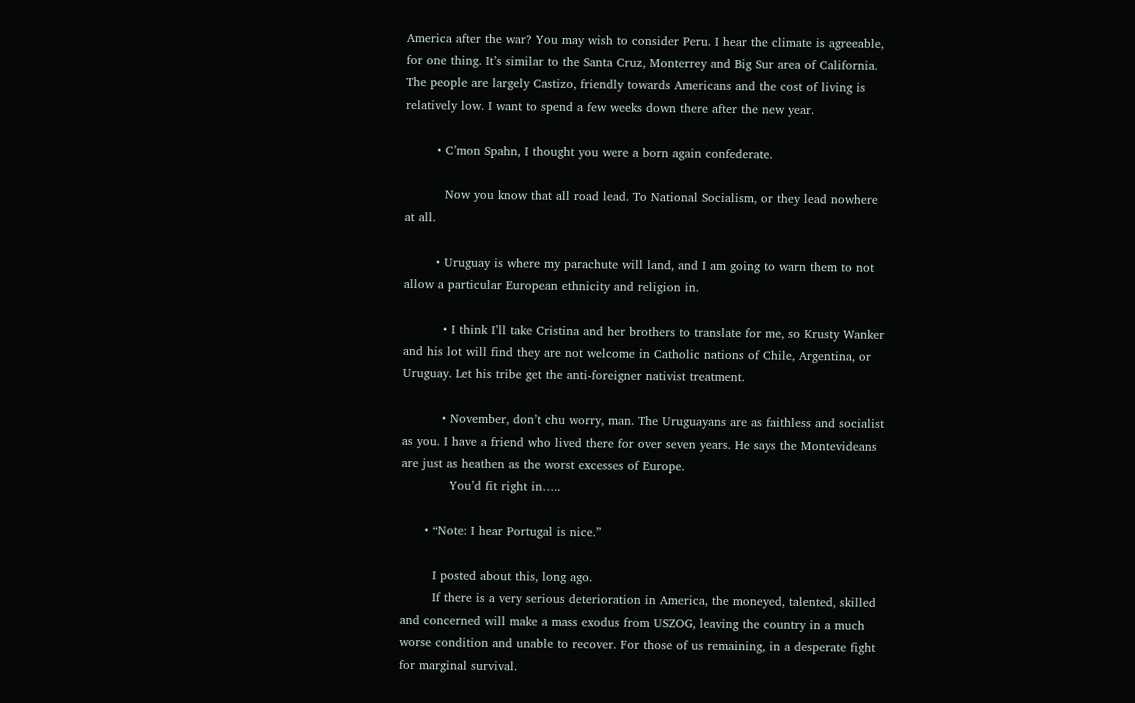America after the war? You may wish to consider Peru. I hear the climate is agreeable, for one thing. It’s similar to the Santa Cruz, Monterrey and Big Sur area of California. The people are largely Castizo, friendly towards Americans and the cost of living is relatively low. I want to spend a few weeks down there after the new year.

        • C’mon Spahn, I thought you were a born again confederate.

          Now you know that all road lead. To National Socialism, or they lead nowhere at all.

        • Uruguay is where my parachute will land, and I am going to warn them to not allow a particular European ethnicity and religion in.

          • I think I’ll take Cristina and her brothers to translate for me, so Krusty Wanker and his lot will find they are not welcome in Catholic nations of Chile, Argentina, or Uruguay. Let his tribe get the anti-foreigner nativist treatment.

          • November, don’t chu worry, man. The Uruguayans are as faithless and socialist as you. I have a friend who lived there for over seven years. He says the Montevideans are just as heathen as the worst excesses of Europe.
            You’d fit right in…..

      • “Note: I hear Portugal is nice.”

        I posted about this, long ago.
        If there is a very serious deterioration in America, the moneyed, talented, skilled and concerned will make a mass exodus from USZOG, leaving the country in a much worse condition and unable to recover. For those of us remaining, in a desperate fight for marginal survival.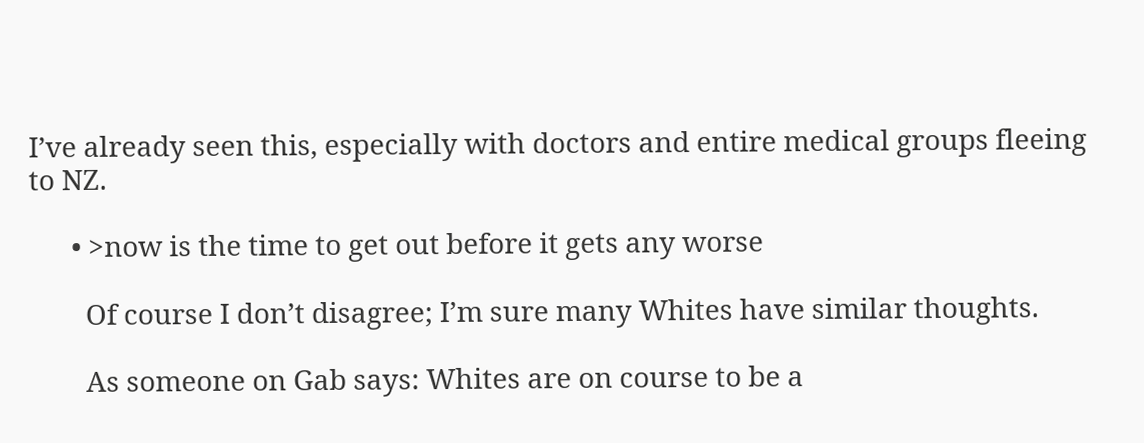I’ve already seen this, especially with doctors and entire medical groups fleeing to NZ.

      • >now is the time to get out before it gets any worse

        Of course I don’t disagree; I’m sure many Whites have similar thoughts.

        As someone on Gab says: Whites are on course to be a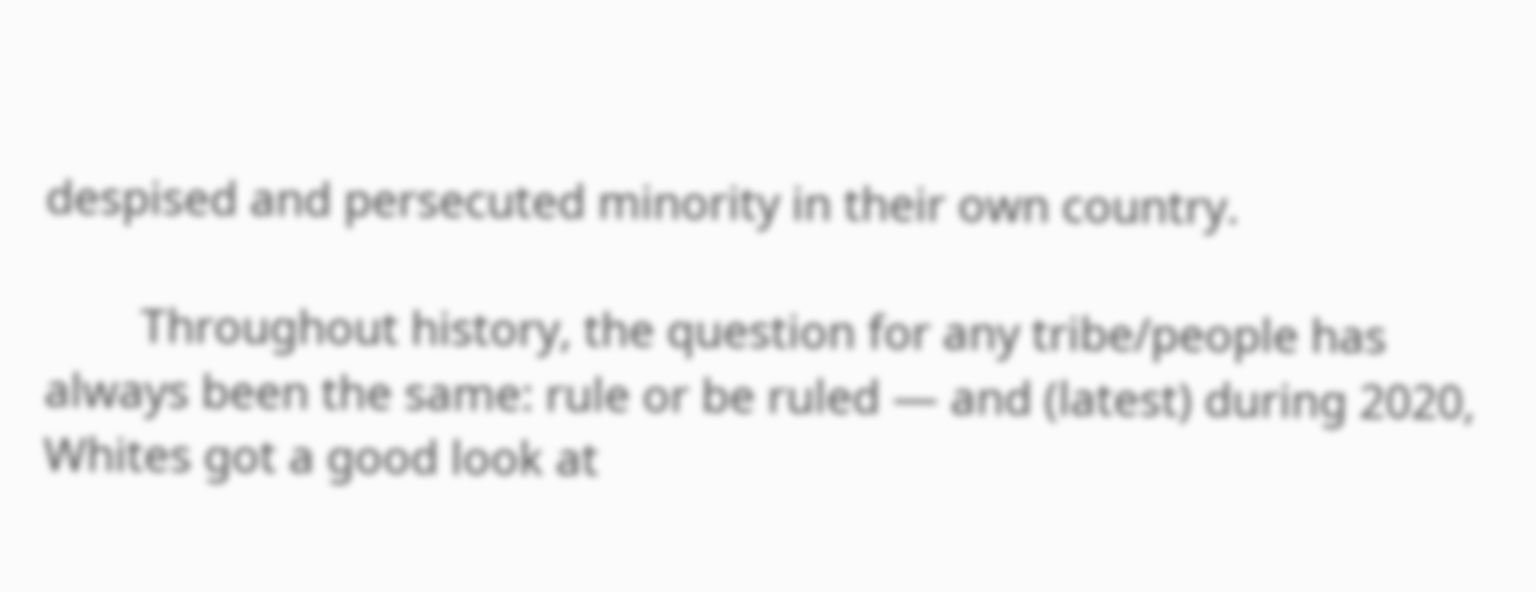despised and persecuted minority in their own country.

        Throughout history, the question for any tribe/people has always been the same: rule or be ruled — and (latest) during 2020, Whites got a good look at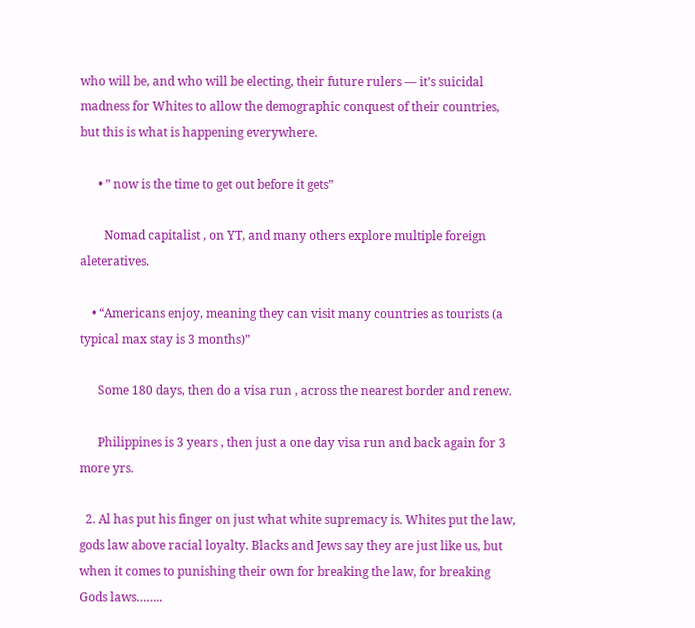who will be, and who will be electing, their future rulers — it’s suicidal madness for Whites to allow the demographic conquest of their countries, but this is what is happening everywhere.

      • ” now is the time to get out before it gets”

        Nomad capitalist , on YT, and many others explore multiple foreign aleteratives.

    • “Americans enjoy, meaning they can visit many countries as tourists (a typical max stay is 3 months)”

      Some 180 days, then do a visa run , across the nearest border and renew.

      Philippines is 3 years , then just a one day visa run and back again for 3 more yrs.

  2. Al has put his finger on just what white supremacy is. Whites put the law, gods law above racial loyalty. Blacks and Jews say they are just like us, but when it comes to punishing their own for breaking the law, for breaking Gods laws……..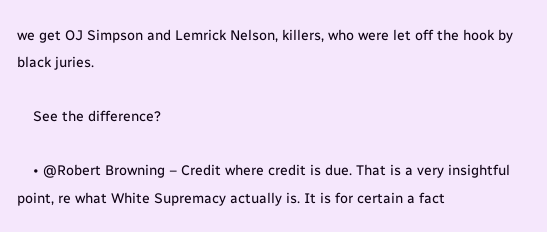we get OJ Simpson and Lemrick Nelson, killers, who were let off the hook by black juries.

    See the difference?

    • @Robert Browning – Credit where credit is due. That is a very insightful point, re what White Supremacy actually is. It is for certain a fact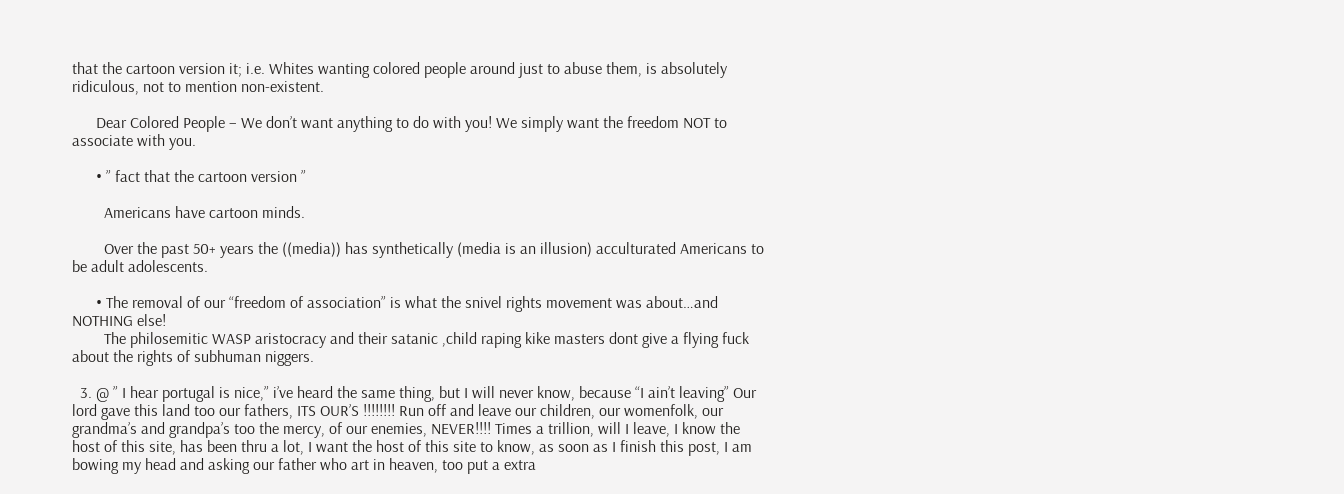that the cartoon version it; i.e. Whites wanting colored people around just to abuse them, is absolutely ridiculous, not to mention non-existent.

      Dear Colored People – We don’t want anything to do with you! We simply want the freedom NOT to associate with you.

      • ” fact that the cartoon version ”

        Americans have cartoon minds.

        Over the past 50+ years the ((media)) has synthetically (media is an illusion) acculturated Americans to be adult adolescents.

      • The removal of our “freedom of association” is what the snivel rights movement was about…and NOTHING else!
        The philosemitic WASP aristocracy and their satanic ,child raping kike masters dont give a flying fuck about the rights of subhuman niggers.

  3. @ ” I hear portugal is nice,” i’ve heard the same thing, but I will never know, because “I ain’t leaving” Our lord gave this land too our fathers, ITS OUR’S !!!!!!!! Run off and leave our children, our womenfolk, our grandma’s and grandpa’s too the mercy, of our enemies, NEVER!!!! Times a trillion, will I leave, I know the host of this site, has been thru a lot, I want the host of this site to know, as soon as I finish this post, I am bowing my head and asking our father who art in heaven, too put a extra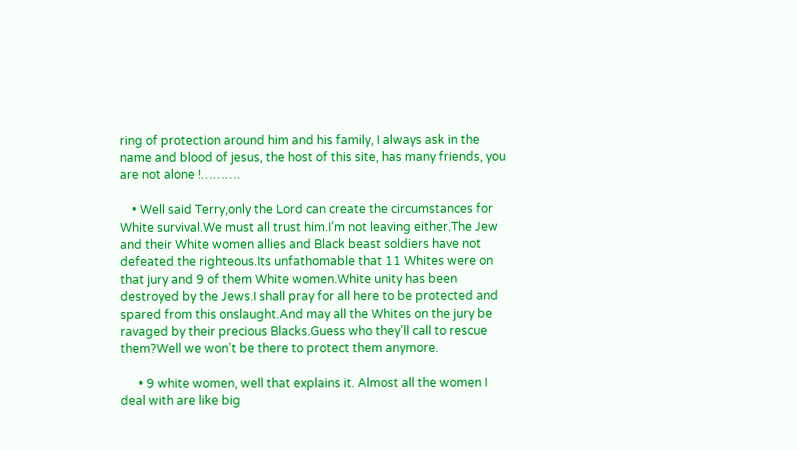ring of protection around him and his family, I always ask in the name and blood of jesus, the host of this site, has many friends, you are not alone !……….

    • Well said Terry,only the Lord can create the circumstances for White survival.We must all trust him.I’m not leaving either.The Jew and their White women allies and Black beast soldiers have not defeated the righteous.Its unfathomable that 11 Whites were on that jury and 9 of them White women.White unity has been destroyed by the Jews.I shall pray for all here to be protected and spared from this onslaught.And may all the Whites on the jury be ravaged by their precious Blacks.Guess who they’ll call to rescue them?Well we won’t be there to protect them anymore.

      • 9 white women, well that explains it. Almost all the women I deal with are like big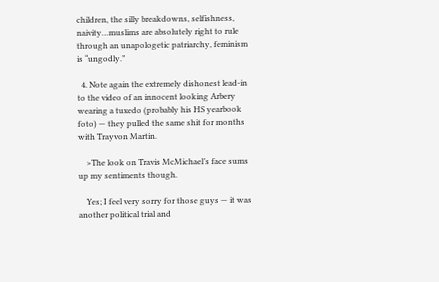children, the silly breakdowns, selfishness, naivity…muslims are absolutely right to rule through an unapologetic patriarchy, feminism is “ungodly.”

  4. Note again the extremely dishonest lead-in to the video of an innocent looking Arbery wearing a tuxedo (probably his HS yearbook foto) — they pulled the same shit for months with Trayvon Martin.

    >The look on Travis McMichael’s face sums up my sentiments though.

    Yes; I feel very sorry for those guys — it was another political trial and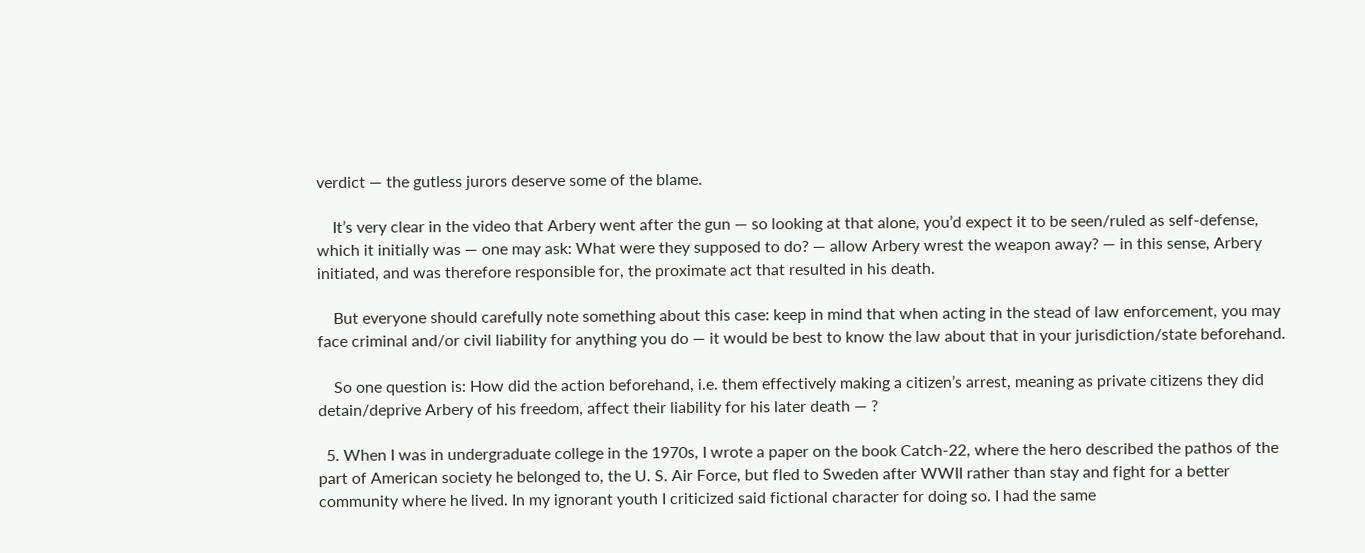verdict — the gutless jurors deserve some of the blame.

    It’s very clear in the video that Arbery went after the gun — so looking at that alone, you’d expect it to be seen/ruled as self-defense, which it initially was — one may ask: What were they supposed to do? — allow Arbery wrest the weapon away? — in this sense, Arbery initiated, and was therefore responsible for, the proximate act that resulted in his death.

    But everyone should carefully note something about this case: keep in mind that when acting in the stead of law enforcement, you may face criminal and/or civil liability for anything you do — it would be best to know the law about that in your jurisdiction/state beforehand.

    So one question is: How did the action beforehand, i.e. them effectively making a citizen’s arrest, meaning as private citizens they did detain/deprive Arbery of his freedom, affect their liability for his later death — ?

  5. When I was in undergraduate college in the 1970s, I wrote a paper on the book Catch-22, where the hero described the pathos of the part of American society he belonged to, the U. S. Air Force, but fled to Sweden after WWII rather than stay and fight for a better community where he lived. In my ignorant youth I criticized said fictional character for doing so. I had the same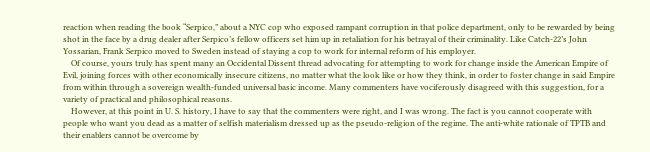reaction when reading the book “Serpico,” about a NYC cop who exposed rampant corruption in that police department, only to be rewarded by being shot in the face by a drug dealer after Serpico’s fellow officers set him up in retaliation for his betrayal of their criminality. Like Catch-22’s John Yossarian, Frank Serpico moved to Sweden instead of staying a cop to work for internal reform of his employer.
    Of course, yours truly has spent many an Occidental Dissent thread advocating for attempting to work for change inside the American Empire of Evil, joining forces with other economically insecure citizens, no matter what the look like or how they think, in order to foster change in said Empire from within through a sovereign wealth-funded universal basic income. Many commenters have vociferously disagreed with this suggestion, for a variety of practical and philosophical reasons.
    However, at this point in U. S. history, I have to say that the commenters were right, and I was wrong. The fact is you cannot cooperate with people who want you dead as a matter of selfish materialism dressed up as the pseudo-religion of the regime. The anti-white rationale of TPTB and their enablers cannot be overcome by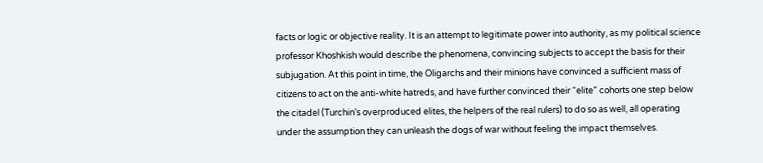facts or logic or objective reality. It is an attempt to legitimate power into authority, as my political science professor Khoshkish would describe the phenomena, convincing subjects to accept the basis for their subjugation. At this point in time, the Oligarchs and their minions have convinced a sufficient mass of citizens to act on the anti-white hatreds, and have further convinced their “elite” cohorts one step below the citadel (Turchin’s overproduced elites, the helpers of the real rulers) to do so as well, all operating under the assumption they can unleash the dogs of war without feeling the impact themselves.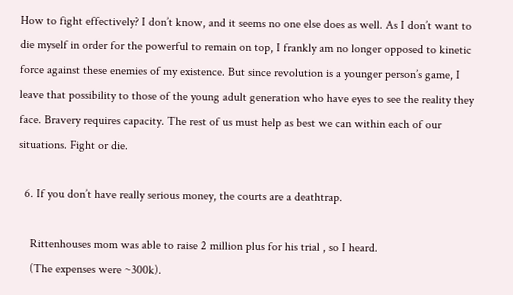How to fight effectively? I don’t know, and it seems no one else does as well. As I don’t want to die myself in order for the powerful to remain on top, I frankly am no longer opposed to kinetic force against these enemies of my existence. But since revolution is a younger person’s game, I leave that possibility to those of the young adult generation who have eyes to see the reality they face. Bravery requires capacity. The rest of us must help as best we can within each of our situations. Fight or die.

  6. If you don’t have really serious money, the courts are a deathtrap.

    Rittenhouses mom was able to raise 2 million plus for his trial , so I heard.
    (The expenses were ~300k).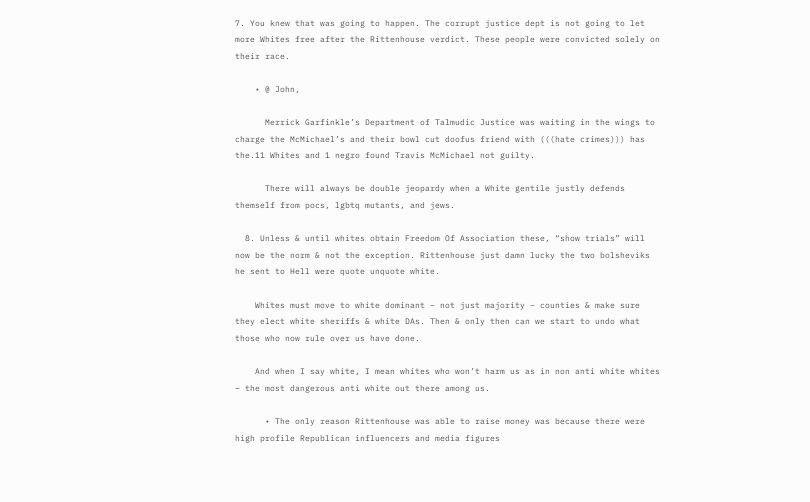7. You knew that was going to happen. The corrupt justice dept is not going to let more Whites free after the Rittenhouse verdict. These people were convicted solely on their race.

    • @ John,

      Merrick Garfinkle’s Department of Talmudic Justice was waiting in the wings to charge the McMichael’s and their bowl cut doofus friend with (((hate crimes))) has the.11 Whites and 1 negro found Travis McMichael not guilty.

      There will always be double jeopardy when a White gentile justly defends themself from pocs, lgbtq mutants, and jews.

  8. Unless & until whites obtain Freedom Of Association these, “show trials” will now be the norm & not the exception. Rittenhouse just damn lucky the two bolsheviks he sent to Hell were quote unquote white.

    Whites must move to white dominant – not just majority – counties & make sure they elect white sheriffs & white DAs. Then & only then can we start to undo what those who now rule over us have done.

    And when I say white, I mean whites who won’t harm us as in non anti white whites – the most dangerous anti white out there among us.

      • The only reason Rittenhouse was able to raise money was because there were high profile Republican influencers and media figures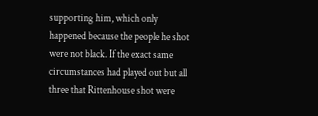supporting him, which only happened because the people he shot were not black. If the exact same circumstances had played out but all three that Rittenhouse shot were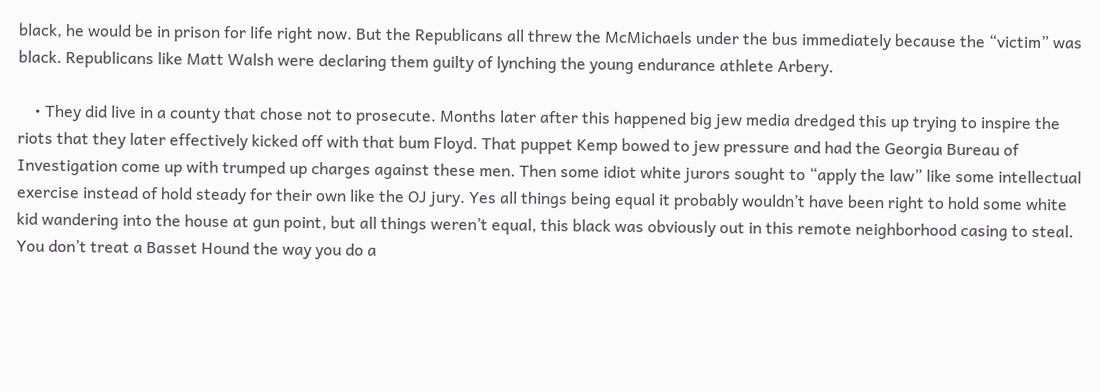black, he would be in prison for life right now. But the Republicans all threw the McMichaels under the bus immediately because the “victim” was black. Republicans like Matt Walsh were declaring them guilty of lynching the young endurance athlete Arbery.

    • They did live in a county that chose not to prosecute. Months later after this happened big jew media dredged this up trying to inspire the riots that they later effectively kicked off with that bum Floyd. That puppet Kemp bowed to jew pressure and had the Georgia Bureau of Investigation come up with trumped up charges against these men. Then some idiot white jurors sought to “apply the law” like some intellectual exercise instead of hold steady for their own like the OJ jury. Yes all things being equal it probably wouldn’t have been right to hold some white kid wandering into the house at gun point, but all things weren’t equal, this black was obviously out in this remote neighborhood casing to steal. You don’t treat a Basset Hound the way you do a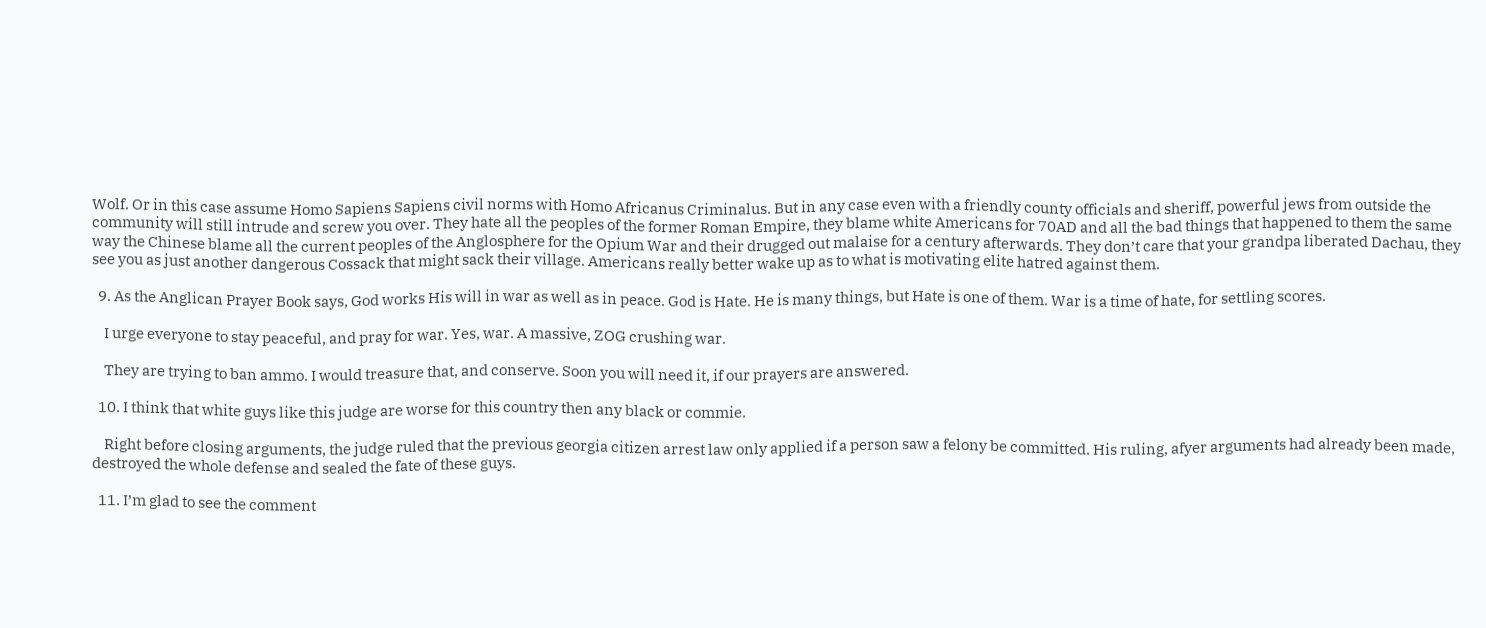Wolf. Or in this case assume Homo Sapiens Sapiens civil norms with Homo Africanus Criminalus. But in any case even with a friendly county officials and sheriff, powerful jews from outside the community will still intrude and screw you over. They hate all the peoples of the former Roman Empire, they blame white Americans for 70AD and all the bad things that happened to them the same way the Chinese blame all the current peoples of the Anglosphere for the Opium War and their drugged out malaise for a century afterwards. They don’t care that your grandpa liberated Dachau, they see you as just another dangerous Cossack that might sack their village. Americans really better wake up as to what is motivating elite hatred against them.

  9. As the Anglican Prayer Book says, God works His will in war as well as in peace. God is Hate. He is many things, but Hate is one of them. War is a time of hate, for settling scores.

    I urge everyone to stay peaceful, and pray for war. Yes, war. A massive, ZOG crushing war.

    They are trying to ban ammo. I would treasure that, and conserve. Soon you will need it, if our prayers are answered.

  10. I think that white guys like this judge are worse for this country then any black or commie.

    Right before closing arguments, the judge ruled that the previous georgia citizen arrest law only applied if a person saw a felony be committed. His ruling, afyer arguments had already been made, destroyed the whole defense and sealed the fate of these guys.

  11. I’m glad to see the comment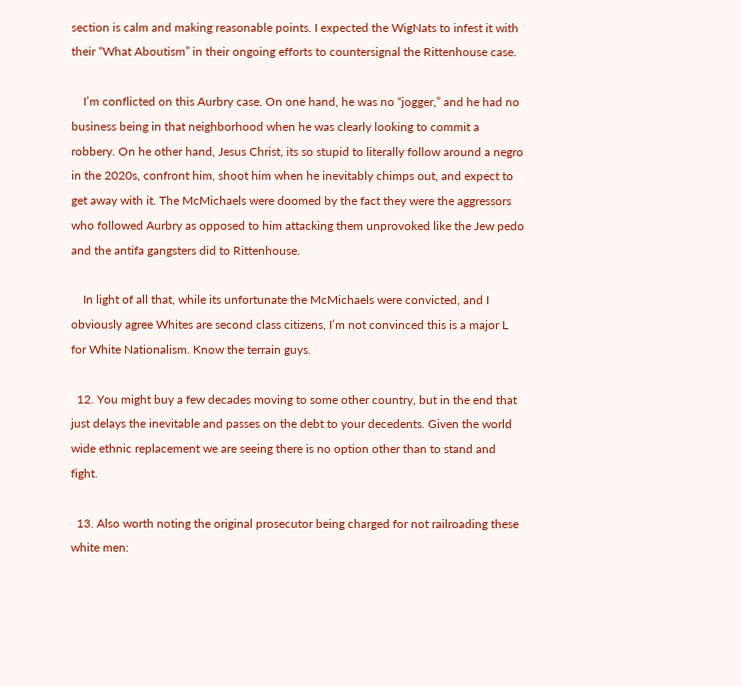section is calm and making reasonable points. I expected the WigNats to infest it with their “What Aboutism” in their ongoing efforts to countersignal the Rittenhouse case.

    I’m conflicted on this Aurbry case. On one hand, he was no “jogger,” and he had no business being in that neighborhood when he was clearly looking to commit a robbery. On he other hand, Jesus Christ, its so stupid to literally follow around a negro in the 2020s, confront him, shoot him when he inevitably chimps out, and expect to get away with it. The McMichaels were doomed by the fact they were the aggressors who followed Aurbry as opposed to him attacking them unprovoked like the Jew pedo and the antifa gangsters did to Rittenhouse.

    In light of all that, while its unfortunate the McMichaels were convicted, and I obviously agree Whites are second class citizens, I’m not convinced this is a major L for White Nationalism. Know the terrain guys.

  12. You might buy a few decades moving to some other country, but in the end that just delays the inevitable and passes on the debt to your decedents. Given the world wide ethnic replacement we are seeing there is no option other than to stand and fight.

  13. Also worth noting the original prosecutor being charged for not railroading these white men: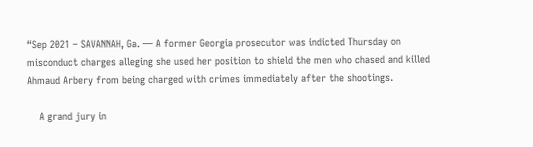“Sep 2021 – SAVANNAH, Ga. — A former Georgia prosecutor was indicted Thursday on misconduct charges alleging she used her position to shield the men who chased and killed Ahmaud Arbery from being charged with crimes immediately after the shootings.

    A grand jury in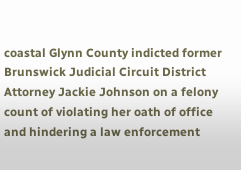coastal Glynn County indicted former Brunswick Judicial Circuit District Attorney Jackie Johnson on a felony count of violating her oath of office and hindering a law enforcement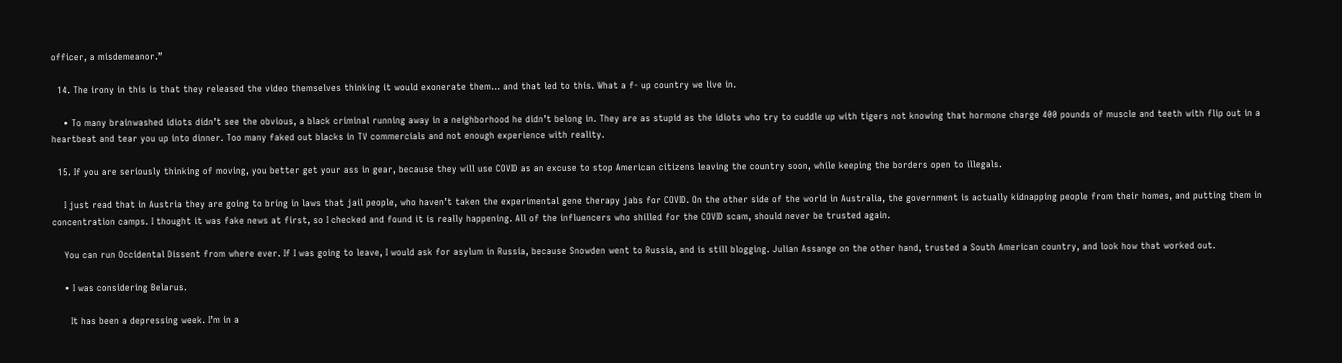officer, a misdemeanor.”

  14. The irony in this is that they released the video themselves thinking it would exonerate them… and that led to this. What a f- up country we live in.

    • To many brainwashed idiots didn’t see the obvious, a black criminal running away in a neighborhood he didn’t belong in. They are as stupid as the idiots who try to cuddle up with tigers not knowing that hormone charge 400 pounds of muscle and teeth with flip out in a heartbeat and tear you up into dinner. Too many faked out blacks in TV commercials and not enough experience with reality.

  15. If you are seriously thinking of moving, you better get your ass in gear, because they will use COVID as an excuse to stop American citizens leaving the country soon, while keeping the borders open to illegals.

    I just read that in Austria they are going to bring in laws that jail people, who haven’t taken the experimental gene therapy jabs for COVID. On the other side of the world in Australia, the government is actually kidnapping people from their homes, and putting them in concentration camps. I thought it was fake news at first, so I checked and found it is really happening. All of the influencers who shilled for the COVID scam, should never be trusted again.

    You can run Occidental Dissent from where ever. If I was going to leave, I would ask for asylum in Russia, because Snowden went to Russia, and is still blogging. Julian Assange on the other hand, trusted a South American country, and look how that worked out.

    • I was considering Belarus.

      It has been a depressing week. I’m in a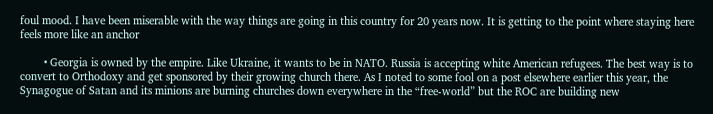foul mood. I have been miserable with the way things are going in this country for 20 years now. It is getting to the point where staying here feels more like an anchor

        • Georgia is owned by the empire. Like Ukraine, it wants to be in NATO. Russia is accepting white American refugees. The best way is to convert to Orthodoxy and get sponsored by their growing church there. As I noted to some fool on a post elsewhere earlier this year, the Synagogue of Satan and its minions are burning churches down everywhere in the “free-world” but the ROC are building new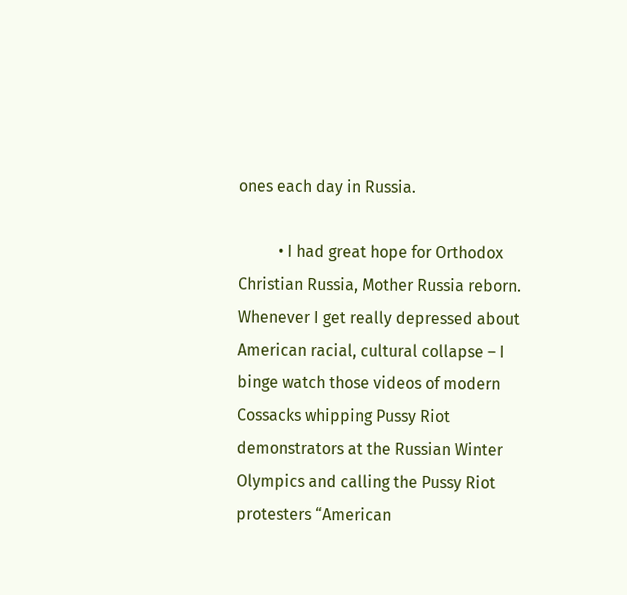ones each day in Russia.

          • I had great hope for Orthodox Christian Russia, Mother Russia reborn. Whenever I get really depressed about American racial, cultural collapse – I binge watch those videos of modern Cossacks whipping Pussy Riot demonstrators at the Russian Winter Olympics and calling the Pussy Riot protesters “American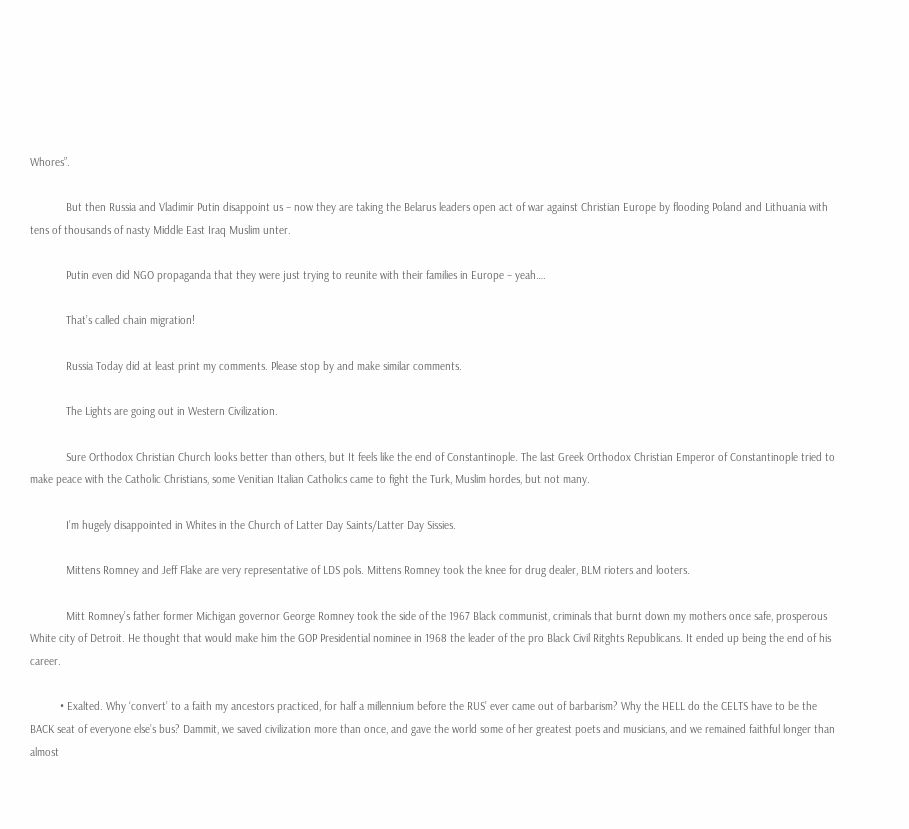Whores”.

            But then Russia and Vladimir Putin disappoint us – now they are taking the Belarus leaders open act of war against Christian Europe by flooding Poland and Lithuania with tens of thousands of nasty Middle East Iraq Muslim unter.

            Putin even did NGO propaganda that they were just trying to reunite with their families in Europe – yeah….

            That’s called chain migration!

            Russia Today did at least print my comments. Please stop by and make similar comments.

            The Lights are going out in Western Civilization.

            Sure Orthodox Christian Church looks better than others, but It feels like the end of Constantinople. The last Greek Orthodox Christian Emperor of Constantinople tried to make peace with the Catholic Christians, some Venitian Italian Catholics came to fight the Turk, Muslim hordes, but not many.

            I’m hugely disappointed in Whites in the Church of Latter Day Saints/Latter Day Sissies.

            Mittens Romney and Jeff Flake are very representative of LDS pols. Mittens Romney took the knee for drug dealer, BLM rioters and looters.

            Mitt Romney’s father former Michigan governor George Romney took the side of the 1967 Black communist, criminals that burnt down my mothers once safe, prosperous White city of Detroit. He thought that would make him the GOP Presidential nominee in 1968 the leader of the pro Black Civil Ritghts Republicans. It ended up being the end of his career.

          • Exalted. Why ‘convert’ to a faith my ancestors practiced, for half a millennium before the RUS’ ever came out of barbarism? Why the HELL do the CELTS have to be the BACK seat of everyone else’s bus? Dammit, we saved civilization more than once, and gave the world some of her greatest poets and musicians, and we remained faithful longer than almost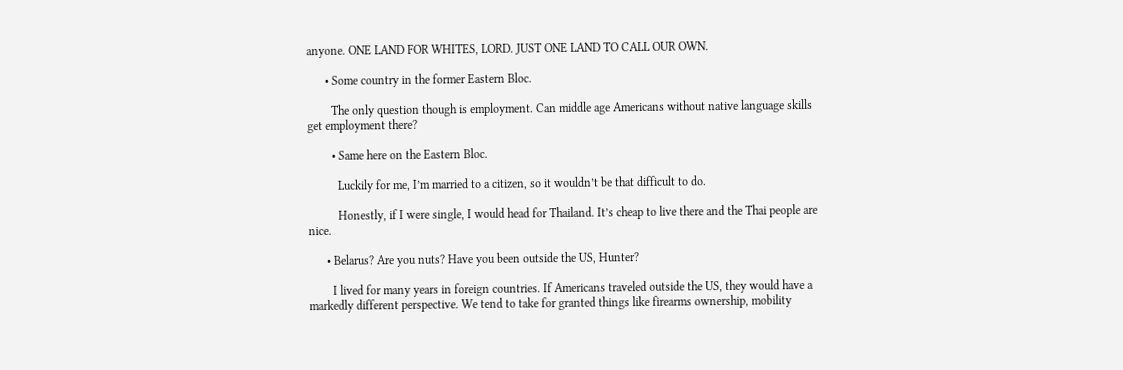anyone. ONE LAND FOR WHITES, LORD. JUST ONE LAND TO CALL OUR OWN.

      • Some country in the former Eastern Bloc.

        The only question though is employment. Can middle age Americans without native language skills get employment there?

        • Same here on the Eastern Bloc.

          Luckily for me, I’m married to a citizen, so it wouldn’t be that difficult to do.

          Honestly, if I were single, I would head for Thailand. It’s cheap to live there and the Thai people are nice.

      • Belarus? Are you nuts? Have you been outside the US, Hunter?

        I lived for many years in foreign countries. If Americans traveled outside the US, they would have a markedly different perspective. We tend to take for granted things like firearms ownership, mobility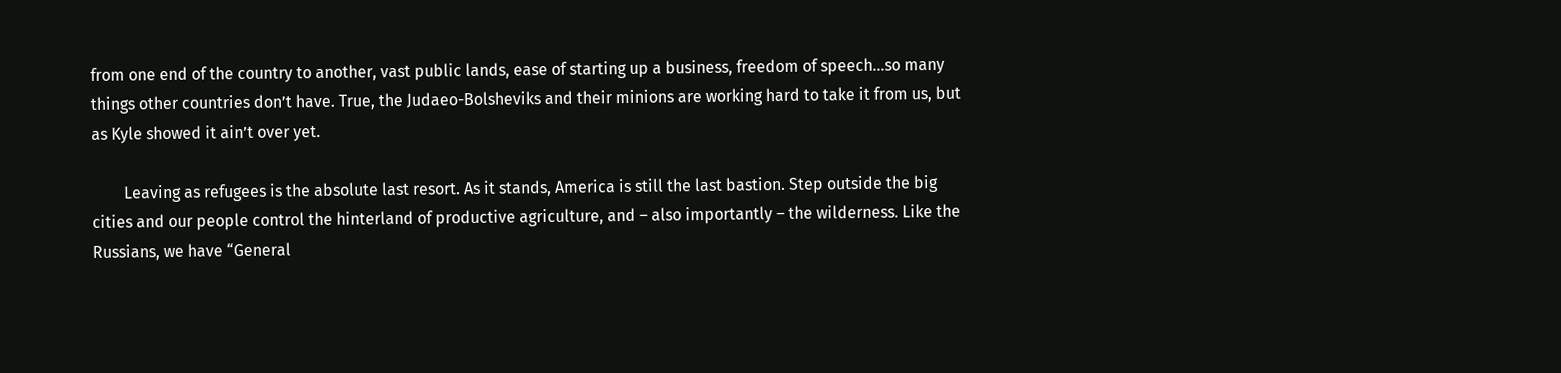from one end of the country to another, vast public lands, ease of starting up a business, freedom of speech…so many things other countries don’t have. True, the Judaeo-Bolsheviks and their minions are working hard to take it from us, but as Kyle showed it ain’t over yet.

        Leaving as refugees is the absolute last resort. As it stands, America is still the last bastion. Step outside the big cities and our people control the hinterland of productive agriculture, and – also importantly – the wilderness. Like the Russians, we have “General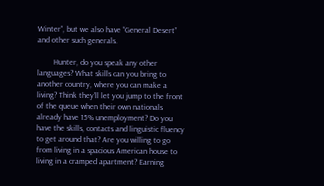Winter”, but we also have “General Desert” and other such generals.

        Hunter, do you speak any other languages? What skills can you bring to another country, where you can make a living? Think they’ll let you jump to the front of the queue when their own nationals already have 15% unemployment? Do you have the skills, contacts and linguistic fluency to get around that? Are you willing to go from living in a spacious American house to living in a cramped apartment? Earning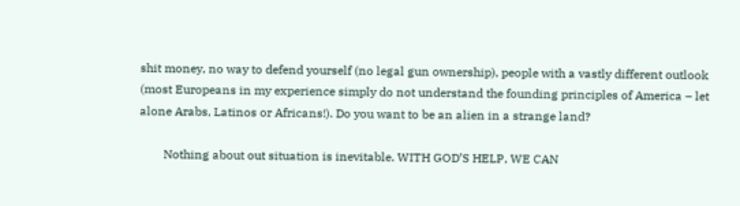shit money, no way to defend yourself (no legal gun ownership), people with a vastly different outlook (most Europeans in my experience simply do not understand the founding principles of America – let alone Arabs, Latinos or Africans!). Do you want to be an alien in a strange land?

        Nothing about out situation is inevitable. WITH GOD’S HELP, WE CAN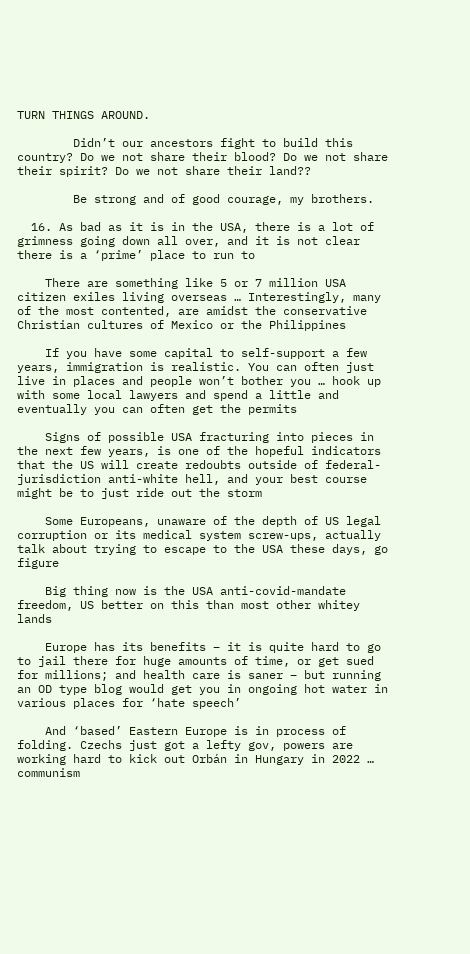TURN THINGS AROUND.

        Didn’t our ancestors fight to build this country? Do we not share their blood? Do we not share their spirit? Do we not share their land??

        Be strong and of good courage, my brothers.

  16. As bad as it is in the USA, there is a lot of grimness going down all over, and it is not clear there is a ‘prime’ place to run to

    There are something like 5 or 7 million USA citizen exiles living overseas … Interestingly, many of the most contented, are amidst the conservative Christian cultures of Mexico or the Philippines

    If you have some capital to self-support a few years, immigration is realistic. You can often just live in places and people won’t bother you … hook up with some local lawyers and spend a little and eventually you can often get the permits

    Signs of possible USA fracturing into pieces in the next few years, is one of the hopeful indicators that the US will create redoubts outside of federal-jurisdiction anti-white hell, and your best course might be to just ride out the storm

    Some Europeans, unaware of the depth of US legal corruption or its medical system screw-ups, actually talk about trying to escape to the USA these days, go figure

    Big thing now is the USA anti-covid-mandate freedom, US better on this than most other whitey lands

    Europe has its benefits – it is quite hard to go to jail there for huge amounts of time, or get sued for millions; and health care is saner – but running an OD type blog would get you in ongoing hot water in various places for ‘hate speech’

    And ‘based’ Eastern Europe is in process of folding. Czechs just got a lefty gov, powers are working hard to kick out Orbán in Hungary in 2022 … communism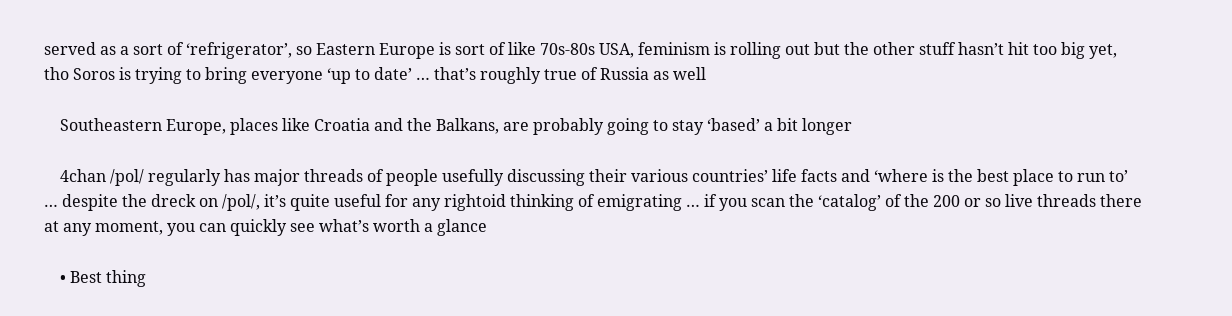served as a sort of ‘refrigerator’, so Eastern Europe is sort of like 70s-80s USA, feminism is rolling out but the other stuff hasn’t hit too big yet, tho Soros is trying to bring everyone ‘up to date’ … that’s roughly true of Russia as well

    Southeastern Europe, places like Croatia and the Balkans, are probably going to stay ‘based’ a bit longer

    4chan /pol/ regularly has major threads of people usefully discussing their various countries’ life facts and ‘where is the best place to run to’ … despite the dreck on /pol/, it’s quite useful for any rightoid thinking of emigrating … if you scan the ‘catalog’ of the 200 or so live threads there at any moment, you can quickly see what’s worth a glance

    • Best thing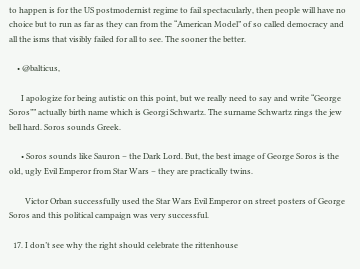to happen is for the US postmodernist regime to fail spectacularly, then people will have no choice but to run as far as they can from the “American Model” of so called democracy and all the isms that visibly failed for all to see. The sooner the better.

    • @balticus,

      I apologize for being autistic on this point, but we really need to say and write “George Soros”” actually birth name which is Georgi Schwartz. The surname Schwartz rings the jew bell hard. Soros sounds Greek.

      • Soros sounds like Sauron – the Dark Lord. But, the best image of George Soros is the old, ugly Evil Emperor from Star Wars – they are practically twins.

        Victor Orban successfully used the Star Wars Evil Emperor on street posters of George Soros and this political campaign was very successful.

  17. I don’t see why the right should celebrate the rittenhouse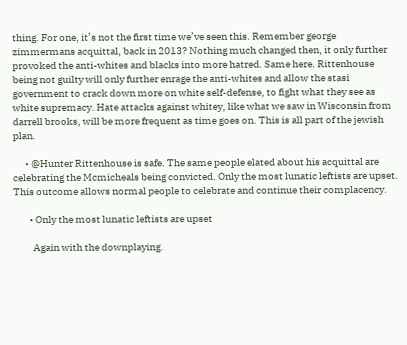thing. For one, it’s not the first time we’ve seen this. Remember george zimmermans acquittal, back in 2013? Nothing much changed then, it only further provoked the anti-whites and blacks into more hatred. Same here. Rittenhouse being not guilty will only further enrage the anti-whites and allow the stasi government to crack down more on white self-defense, to fight what they see as white supremacy. Hate attacks against whitey, like what we saw in Wisconsin from darrell brooks, will be more frequent as time goes on. This is all part of the jewish plan.

      • @Hunter Rittenhouse is safe. The same people elated about his acquittal are celebrating the Mcmicheals being convicted. Only the most lunatic leftists are upset. This outcome allows normal people to celebrate and continue their complacency.

        • Only the most lunatic leftists are upset

          Again with the downplaying.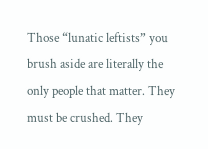Those “lunatic leftists” you brush aside are literally the only people that matter. They must be crushed. They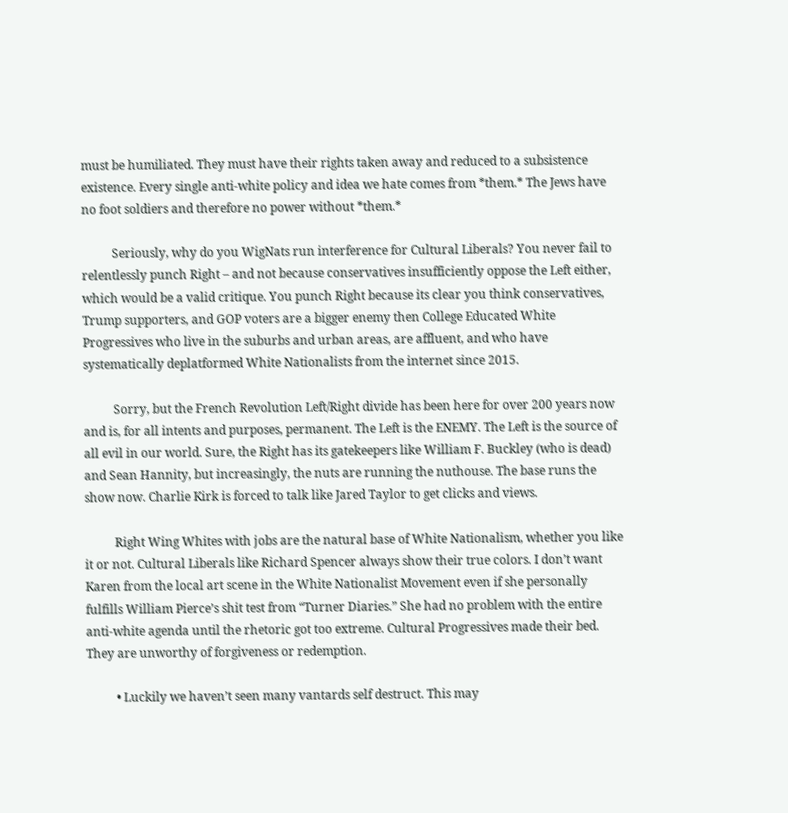must be humiliated. They must have their rights taken away and reduced to a subsistence existence. Every single anti-white policy and idea we hate comes from *them.* The Jews have no foot soldiers and therefore no power without *them.*

          Seriously, why do you WigNats run interference for Cultural Liberals? You never fail to relentlessly punch Right – and not because conservatives insufficiently oppose the Left either, which would be a valid critique. You punch Right because its clear you think conservatives, Trump supporters, and GOP voters are a bigger enemy then College Educated White Progressives who live in the suburbs and urban areas, are affluent, and who have systematically deplatformed White Nationalists from the internet since 2015.

          Sorry, but the French Revolution Left/Right divide has been here for over 200 years now and is, for all intents and purposes, permanent. The Left is the ENEMY. The Left is the source of all evil in our world. Sure, the Right has its gatekeepers like William F. Buckley (who is dead) and Sean Hannity, but increasingly, the nuts are running the nuthouse. The base runs the show now. Charlie Kirk is forced to talk like Jared Taylor to get clicks and views.

          Right Wing Whites with jobs are the natural base of White Nationalism, whether you like it or not. Cultural Liberals like Richard Spencer always show their true colors. I don’t want Karen from the local art scene in the White Nationalist Movement even if she personally fulfills William Pierce’s shit test from “Turner Diaries.” She had no problem with the entire anti-white agenda until the rhetoric got too extreme. Cultural Progressives made their bed. They are unworthy of forgiveness or redemption.

          • Luckily we haven’t seen many vantards self destruct. This may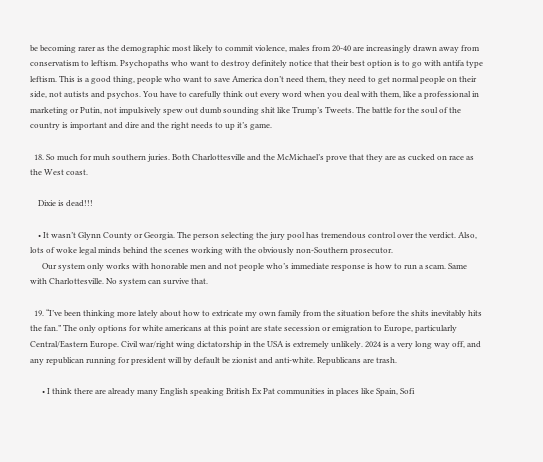be becoming rarer as the demographic most likely to commit violence, males from 20-40 are increasingly drawn away from conservatism to leftism. Psychopaths who want to destroy definitely notice that their best option is to go with antifa type leftism. This is a good thing, people who want to save America don’t need them, they need to get normal people on their side, not autists and psychos. You have to carefully think out every word when you deal with them, like a professional in marketing or Putin, not impulsively spew out dumb sounding shit like Trump’s Tweets. The battle for the soul of the country is important and dire and the right needs to up it’s game.

  18. So much for muh southern juries. Both Charlottesville and the McMichael’s prove that they are as cucked on race as the West coast.

    Dixie is dead!!!

    • It wasn’t Glynn County or Georgia. The person selecting the jury pool has tremendous control over the verdict. Also, lots of woke legal minds behind the scenes working with the obviously non-Southern prosecutor.
      Our system only works with honorable men and not people who’s immediate response is how to run a scam. Same with Charlottesville. No system can survive that.

  19. “I’ve been thinking more lately about how to extricate my own family from the situation before the shits inevitably hits the fan.” The only options for white americans at this point are state secession or emigration to Europe, particularly Central/Eastern Europe. Civil war/right wing dictatorship in the USA is extremely unlikely. 2024 is a very long way off, and any republican running for president will by default be zionist and anti-white. Republicans are trash.

      • I think there are already many English speaking British Ex Pat communities in places like Spain, Sofi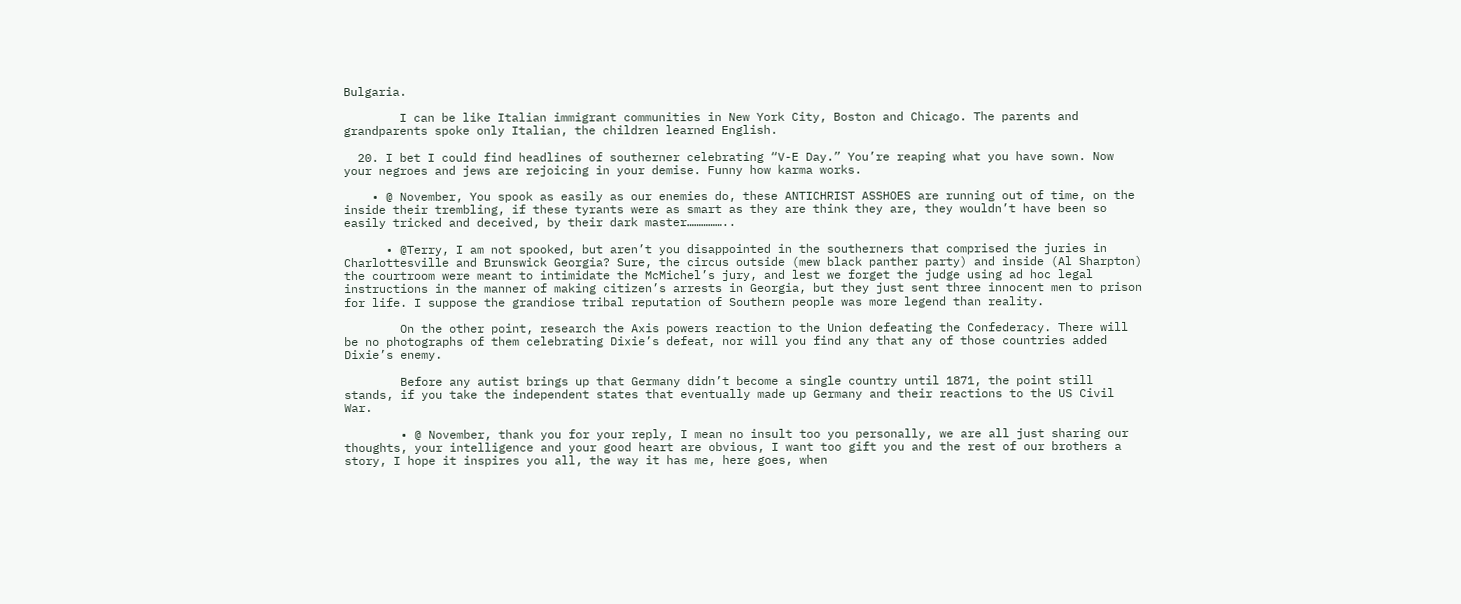Bulgaria.

        I can be like Italian immigrant communities in New York City, Boston and Chicago. The parents and grandparents spoke only Italian, the children learned English.

  20. I bet I could find headlines of southerner celebrating “V-E Day.” You’re reaping what you have sown. Now your negroes and jews are rejoicing in your demise. Funny how karma works.

    • @ November, You spook as easily as our enemies do, these ANTICHRIST ASSHOES are running out of time, on the inside their trembling, if these tyrants were as smart as they are think they are, they wouldn’t have been so easily tricked and deceived, by their dark master……………..

      • @Terry, I am not spooked, but aren’t you disappointed in the southerners that comprised the juries in Charlottesville and Brunswick Georgia? Sure, the circus outside (mew black panther party) and inside (Al Sharpton) the courtroom were meant to intimidate the McMichel’s jury, and lest we forget the judge using ad hoc legal instructions in the manner of making citizen’s arrests in Georgia, but they just sent three innocent men to prison for life. I suppose the grandiose tribal reputation of Southern people was more legend than reality.

        On the other point, research the Axis powers reaction to the Union defeating the Confederacy. There will be no photographs of them celebrating Dixie’s defeat, nor will you find any that any of those countries added Dixie’s enemy.

        Before any autist brings up that Germany didn’t become a single country until 1871, the point still stands, if you take the independent states that eventually made up Germany and their reactions to the US Civil War.

        • @ November, thank you for your reply, I mean no insult too you personally, we are all just sharing our thoughts, your intelligence and your good heart are obvious, I want too gift you and the rest of our brothers a story, I hope it inspires you all, the way it has me, here goes, when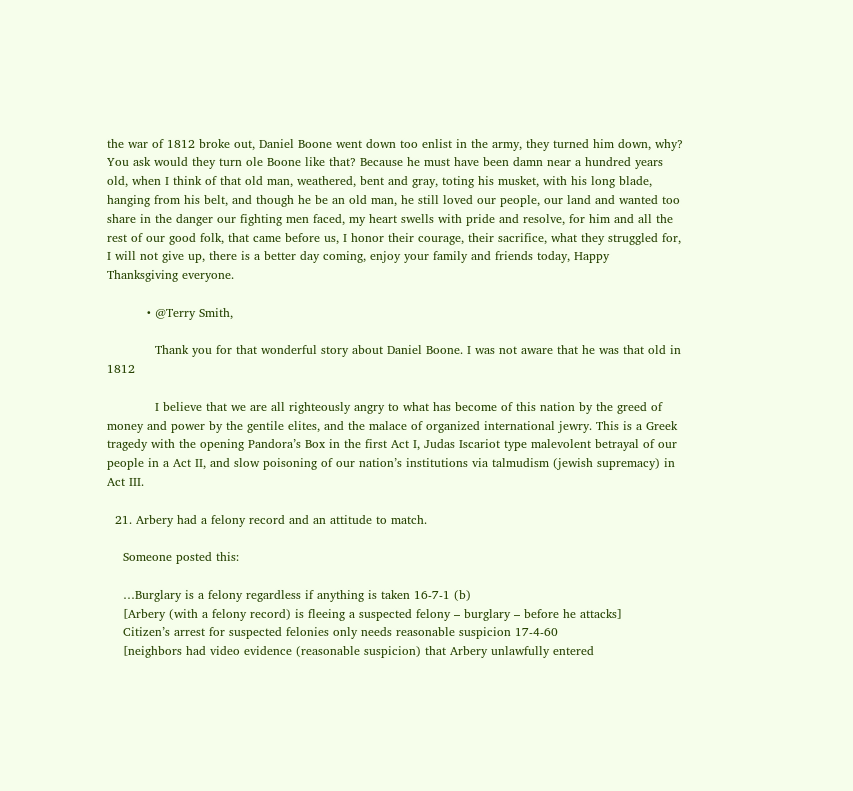the war of 1812 broke out, Daniel Boone went down too enlist in the army, they turned him down, why? You ask would they turn ole Boone like that? Because he must have been damn near a hundred years old, when I think of that old man, weathered, bent and gray, toting his musket, with his long blade, hanging from his belt, and though he be an old man, he still loved our people, our land and wanted too share in the danger our fighting men faced, my heart swells with pride and resolve, for him and all the rest of our good folk, that came before us, I honor their courage, their sacrifice, what they struggled for, I will not give up, there is a better day coming, enjoy your family and friends today, Happy Thanksgiving everyone.

          • @Terry Smith,

            Thank you for that wonderful story about Daniel Boone. I was not aware that he was that old in 1812

            I believe that we are all righteously angry to what has become of this nation by the greed of money and power by the gentile elites, and the malace of organized international jewry. This is a Greek tragedy with the opening Pandora’s Box in the first Act I, Judas Iscariot type malevolent betrayal of our people in a Act II, and slow poisoning of our nation’s institutions via talmudism (jewish supremacy) in Act III.

  21. Arbery had a felony record and an attitude to match.

    Someone posted this:

    …Burglary is a felony regardless if anything is taken 16-7-1 (b)
    [Arbery (with a felony record) is fleeing a suspected felony – burglary – before he attacks]
    Citizen’s arrest for suspected felonies only needs reasonable suspicion 17-4-60
    [neighbors had video evidence (reasonable suspicion) that Arbery unlawfully entered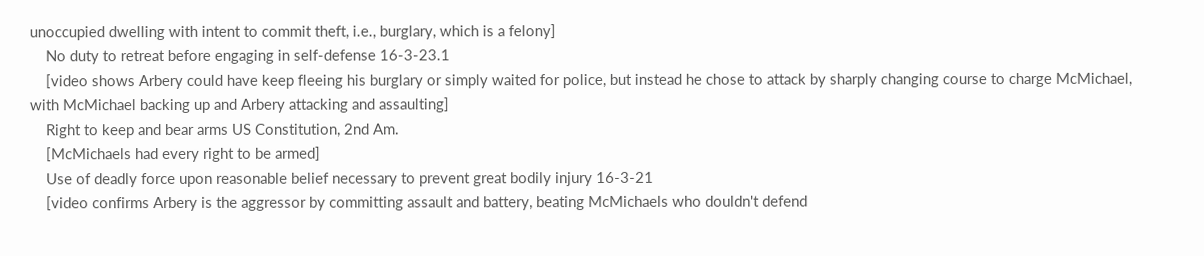unoccupied dwelling with intent to commit theft, i.e., burglary, which is a felony]
    No duty to retreat before engaging in self-defense 16-3-23.1
    [video shows Arbery could have keep fleeing his burglary or simply waited for police, but instead he chose to attack by sharply changing course to charge McMichael, with McMichael backing up and Arbery attacking and assaulting]
    Right to keep and bear arms US Constitution, 2nd Am.
    [McMichaels had every right to be armed]
    Use of deadly force upon reasonable belief necessary to prevent great bodily injury 16-3-21
    [video confirms Arbery is the aggressor by committing assault and battery, beating McMichaels who douldn't defend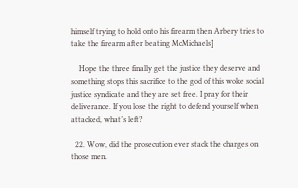himself trying to hold onto his firearm then Arbery tries to take the firearm after beating McMichaels]

    Hope the three finally get the justice they deserve and something stops this sacrifice to the god of this woke social justice syndicate and they are set free. I pray for their deliverance. If you lose the right to defend yourself when attacked, what’s left?

  22. Wow, did the prosecution ever stack the charges on those men.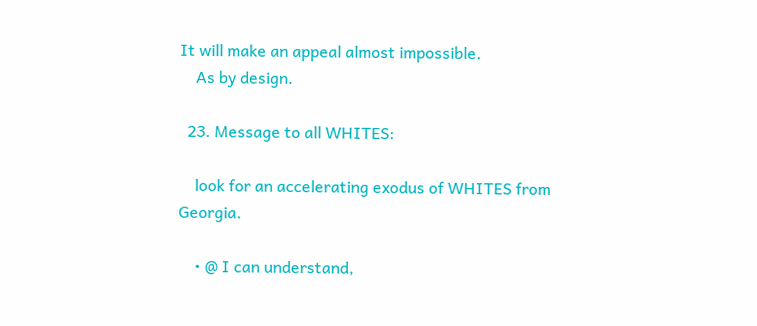It will make an appeal almost impossible.
    As by design.

  23. Message to all WHITES:

    look for an accelerating exodus of WHITES from Georgia.

    • @ I can understand,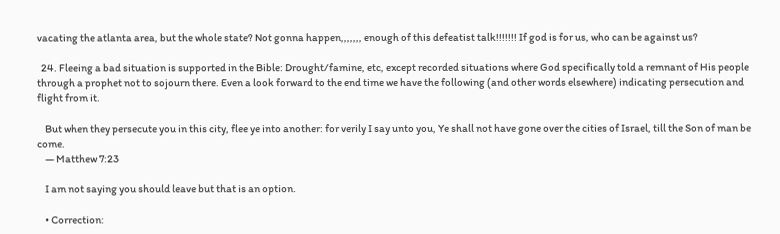vacating the atlanta area, but the whole state? Not gonna happen,,,,,,, enough of this defeatist talk!!!!!!! If god is for us, who can be against us?

  24. Fleeing a bad situation is supported in the Bible: Drought/famine, etc, except recorded situations where God specifically told a remnant of His people through a prophet not to sojourn there. Even a look forward to the end time we have the following (and other words elsewhere) indicating persecution and flight from it.

    But when they persecute you in this city, flee ye into another: for verily I say unto you, Ye shall not have gone over the cities of Israel, till the Son of man be come.
    — Matthew 7:23

    I am not saying you should leave but that is an option.

    • Correction: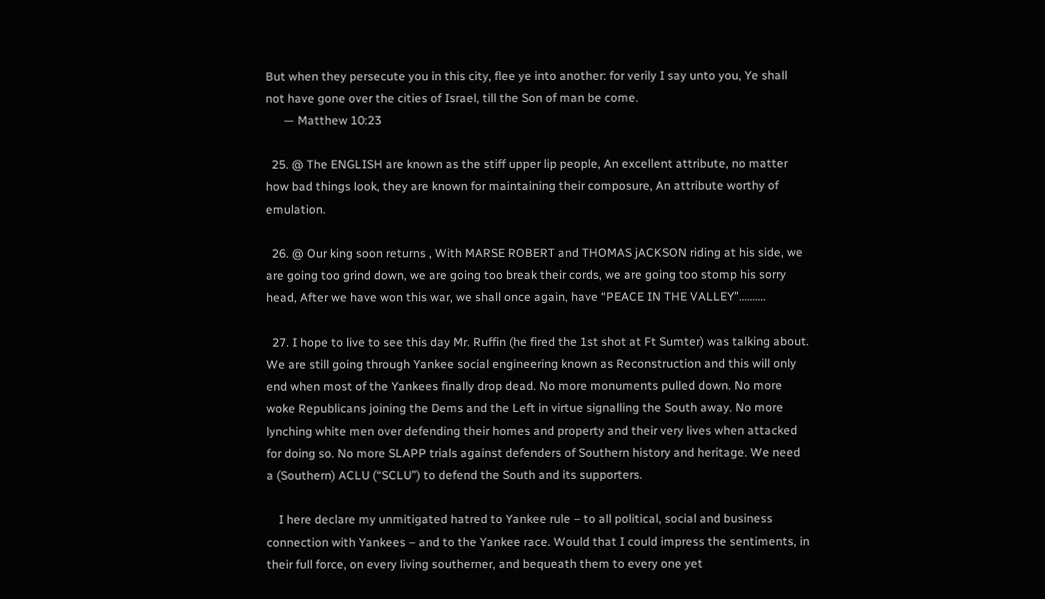But when they persecute you in this city, flee ye into another: for verily I say unto you, Ye shall not have gone over the cities of Israel, till the Son of man be come.
      — Matthew 10:23

  25. @ The ENGLISH are known as the stiff upper lip people, An excellent attribute, no matter how bad things look, they are known for maintaining their composure, An attribute worthy of emulation.

  26. @ Our king soon returns , With MARSE ROBERT and THOMAS jACKSON riding at his side, we are going too grind down, we are going too break their cords, we are going too stomp his sorry head, After we have won this war, we shall once again, have “PEACE IN THE VALLEY”……….

  27. I hope to live to see this day Mr. Ruffin (he fired the 1st shot at Ft Sumter) was talking about. We are still going through Yankee social engineering known as Reconstruction and this will only end when most of the Yankees finally drop dead. No more monuments pulled down. No more woke Republicans joining the Dems and the Left in virtue signalling the South away. No more lynching white men over defending their homes and property and their very lives when attacked for doing so. No more SLAPP trials against defenders of Southern history and heritage. We need a (Southern) ACLU (“SCLU”) to defend the South and its supporters.

    I here declare my unmitigated hatred to Yankee rule – to all political, social and business connection with Yankees – and to the Yankee race. Would that I could impress the sentiments, in their full force, on every living southerner, and bequeath them to every one yet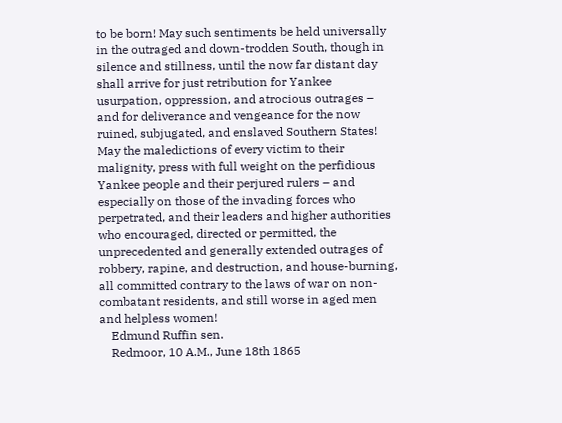to be born! May such sentiments be held universally in the outraged and down-trodden South, though in silence and stillness, until the now far distant day shall arrive for just retribution for Yankee usurpation, oppression, and atrocious outrages – and for deliverance and vengeance for the now ruined, subjugated, and enslaved Southern States! May the maledictions of every victim to their malignity, press with full weight on the perfidious Yankee people and their perjured rulers – and especially on those of the invading forces who perpetrated, and their leaders and higher authorities who encouraged, directed or permitted, the unprecedented and generally extended outrages of robbery, rapine, and destruction, and house-burning, all committed contrary to the laws of war on non-combatant residents, and still worse in aged men and helpless women!
    Edmund Ruffin sen.
    Redmoor, 10 A.M., June 18th 1865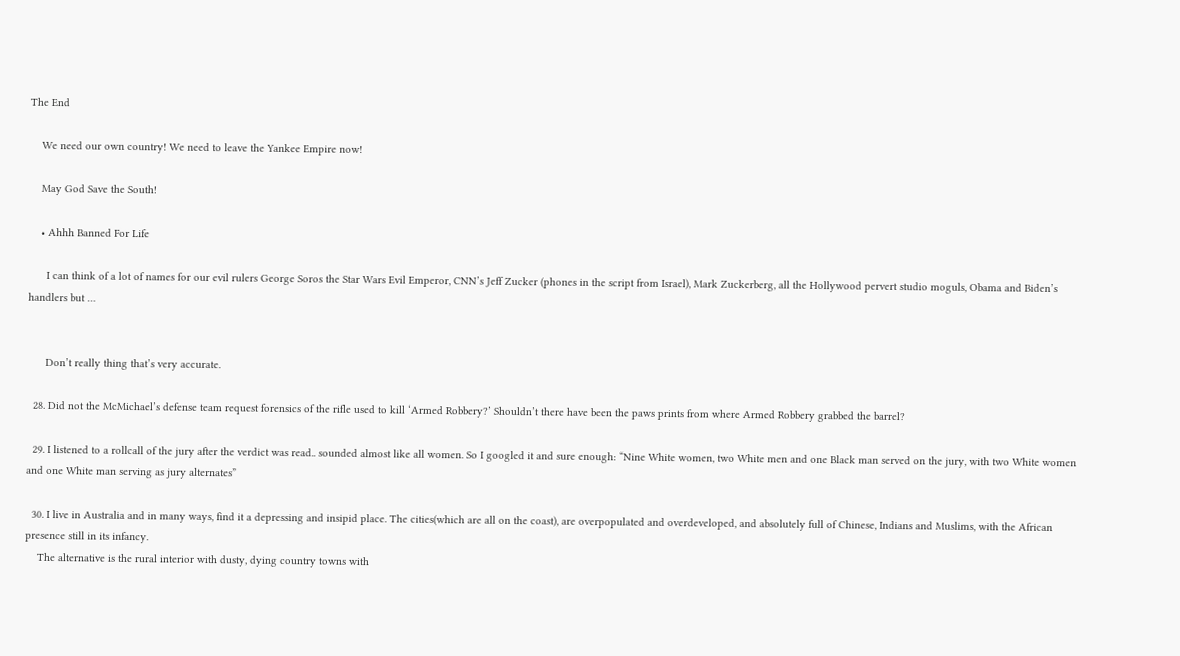The End

    We need our own country! We need to leave the Yankee Empire now!

    May God Save the South!

    • Ahhh Banned For Life

      I can think of a lot of names for our evil rulers George Soros the Star Wars Evil Emperor, CNN’s Jeff Zucker (phones in the script from Israel), Mark Zuckerberg, all the Hollywood pervert studio moguls, Obama and Biden’s handlers but …


      Don’t really thing that’s very accurate.

  28. Did not the McMichael’s defense team request forensics of the rifle used to kill ‘Armed Robbery?’ Shouldn’t there have been the paws prints from where Armed Robbery grabbed the barrel?

  29. I listened to a rollcall of the jury after the verdict was read.. sounded almost like all women. So I googled it and sure enough: “Nine White women, two White men and one Black man served on the jury, with two White women and one White man serving as jury alternates”

  30. I live in Australia and in many ways, find it a depressing and insipid place. The cities(which are all on the coast), are overpopulated and overdeveloped, and absolutely full of Chinese, Indians and Muslims, with the African presence still in its infancy.
    The alternative is the rural interior with dusty, dying country towns with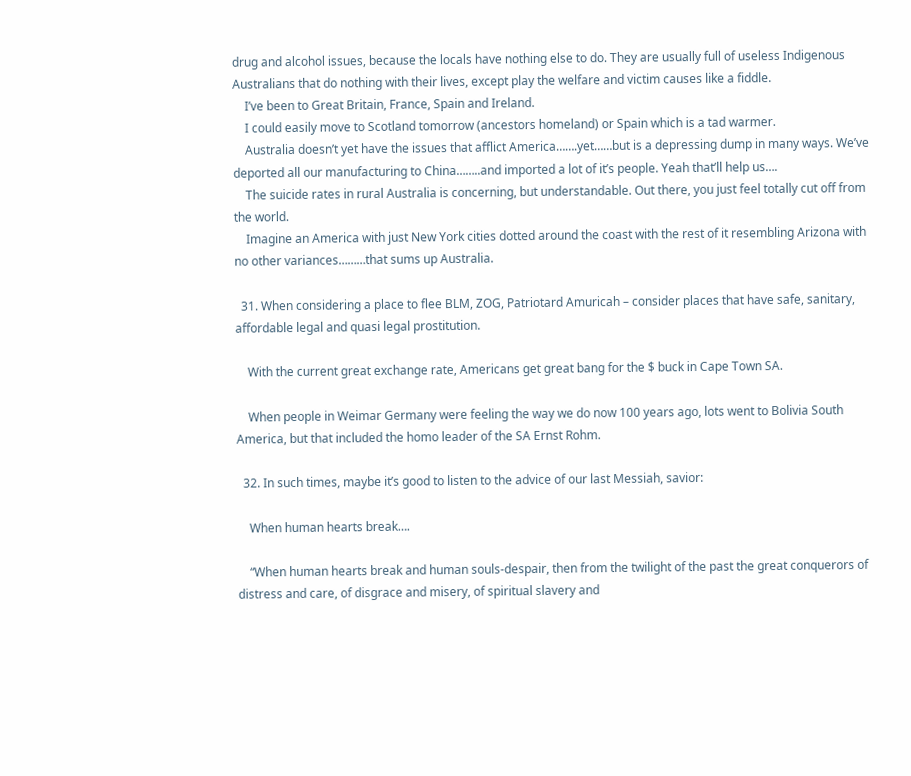drug and alcohol issues, because the locals have nothing else to do. They are usually full of useless Indigenous Australians that do nothing with their lives, except play the welfare and victim causes like a fiddle.
    I’ve been to Great Britain, France, Spain and Ireland.
    I could easily move to Scotland tomorrow (ancestors homeland) or Spain which is a tad warmer.
    Australia doesn’t yet have the issues that afflict America…….yet……but is a depressing dump in many ways. We’ve deported all our manufacturing to China……..and imported a lot of it’s people. Yeah that’ll help us….
    The suicide rates in rural Australia is concerning, but understandable. Out there, you just feel totally cut off from the world.
    Imagine an America with just New York cities dotted around the coast with the rest of it resembling Arizona with no other variances………that sums up Australia.

  31. When considering a place to flee BLM, ZOG, Patriotard Amuricah – consider places that have safe, sanitary, affordable legal and quasi legal prostitution.

    With the current great exchange rate, Americans get great bang for the $ buck in Cape Town SA.

    When people in Weimar Germany were feeling the way we do now 100 years ago, lots went to Bolivia South America, but that included the homo leader of the SA Ernst Rohm.

  32. In such times, maybe it’s good to listen to the advice of our last Messiah, savior:

    When human hearts break….

    “When human hearts break and human souls-despair, then from the twilight of the past the great conquerors of distress and care, of disgrace and misery, of spiritual slavery and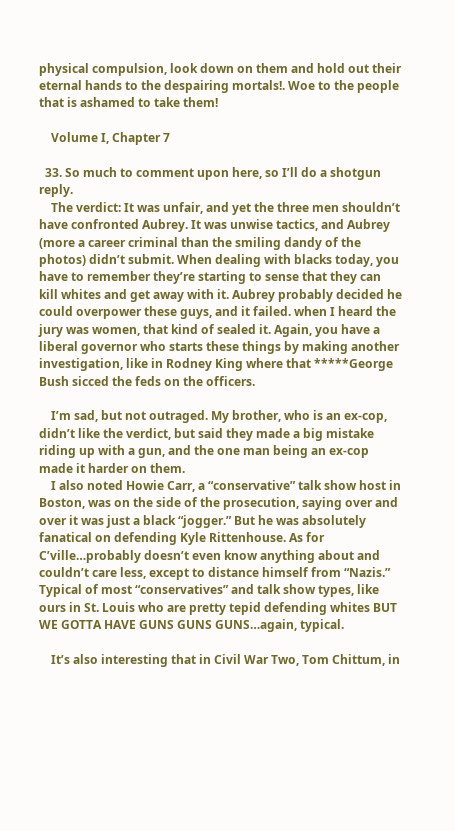physical compulsion, look down on them and hold out their eternal hands to the despairing mortals!. Woe to the people that is ashamed to take them!

    Volume I, Chapter 7

  33. So much to comment upon here, so I’ll do a shotgun reply.
    The verdict: It was unfair, and yet the three men shouldn’t have confronted Aubrey. It was unwise tactics, and Aubrey (more a career criminal than the smiling dandy of the photos) didn’t submit. When dealing with blacks today, you have to remember they’re starting to sense that they can kill whites and get away with it. Aubrey probably decided he could overpower these guys, and it failed. when I heard the jury was women, that kind of sealed it. Again, you have a liberal governor who starts these things by making another investigation, like in Rodney King where that *****George Bush sicced the feds on the officers.

    I’m sad, but not outraged. My brother, who is an ex-cop, didn’t like the verdict, but said they made a big mistake riding up with a gun, and the one man being an ex-cop made it harder on them.
    I also noted Howie Carr, a “conservative” talk show host in Boston, was on the side of the prosecution, saying over and over it was just a black “jogger.” But he was absolutely fanatical on defending Kyle Rittenhouse. As for C’ville…probably doesn’t even know anything about and couldn’t care less, except to distance himself from “Nazis.” Typical of most “conservatives” and talk show types, like ours in St. Louis who are pretty tepid defending whites BUT WE GOTTA HAVE GUNS GUNS GUNS…again, typical.

    It’s also interesting that in Civil War Two, Tom Chittum, in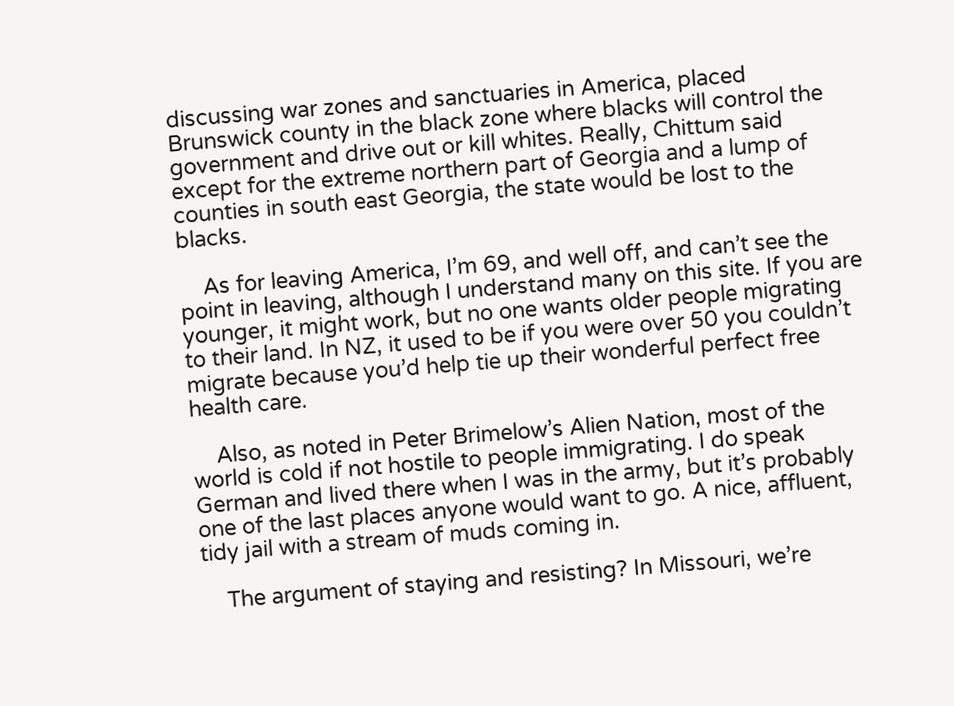discussing war zones and sanctuaries in America, placed Brunswick county in the black zone where blacks will control the government and drive out or kill whites. Really, Chittum said except for the extreme northern part of Georgia and a lump of counties in south east Georgia, the state would be lost to the blacks.

    As for leaving America, I’m 69, and well off, and can’t see the point in leaving, although I understand many on this site. If you are younger, it might work, but no one wants older people migrating to their land. In NZ, it used to be if you were over 50 you couldn’t migrate because you’d help tie up their wonderful perfect free health care.

    Also, as noted in Peter Brimelow’s Alien Nation, most of the world is cold if not hostile to people immigrating. I do speak German and lived there when I was in the army, but it’s probably one of the last places anyone would want to go. A nice, affluent, tidy jail with a stream of muds coming in.

    The argument of staying and resisting? In Missouri, we’re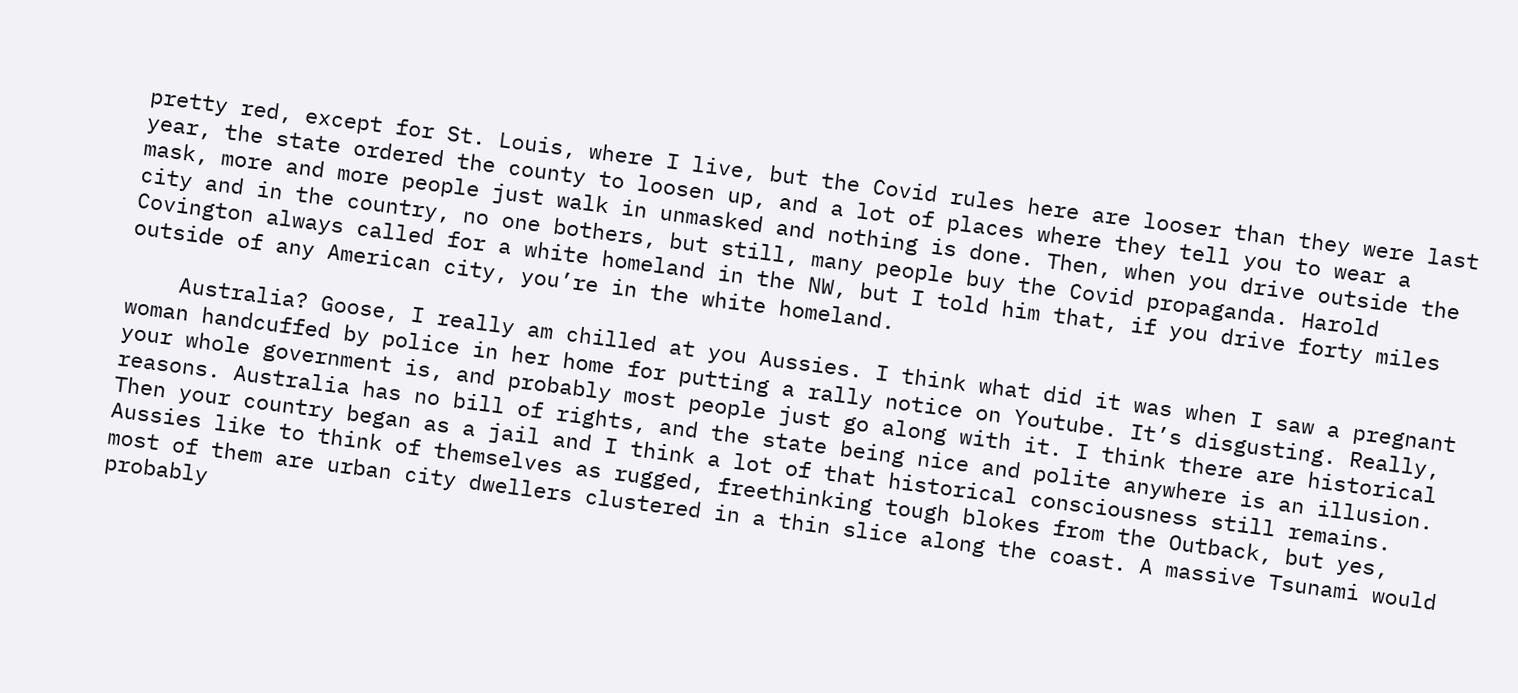pretty red, except for St. Louis, where I live, but the Covid rules here are looser than they were last year, the state ordered the county to loosen up, and a lot of places where they tell you to wear a mask, more and more people just walk in unmasked and nothing is done. Then, when you drive outside the city and in the country, no one bothers, but still, many people buy the Covid propaganda. Harold Covington always called for a white homeland in the NW, but I told him that, if you drive forty miles outside of any American city, you’re in the white homeland.

    Australia? Goose, I really am chilled at you Aussies. I think what did it was when I saw a pregnant woman handcuffed by police in her home for putting a rally notice on Youtube. It’s disgusting. Really, your whole government is, and probably most people just go along with it. I think there are historical reasons. Australia has no bill of rights, and the state being nice and polite anywhere is an illusion. Then your country began as a jail and I think a lot of that historical consciousness still remains. Aussies like to think of themselves as rugged, freethinking tough blokes from the Outback, but yes, most of them are urban city dwellers clustered in a thin slice along the coast. A massive Tsunami would probably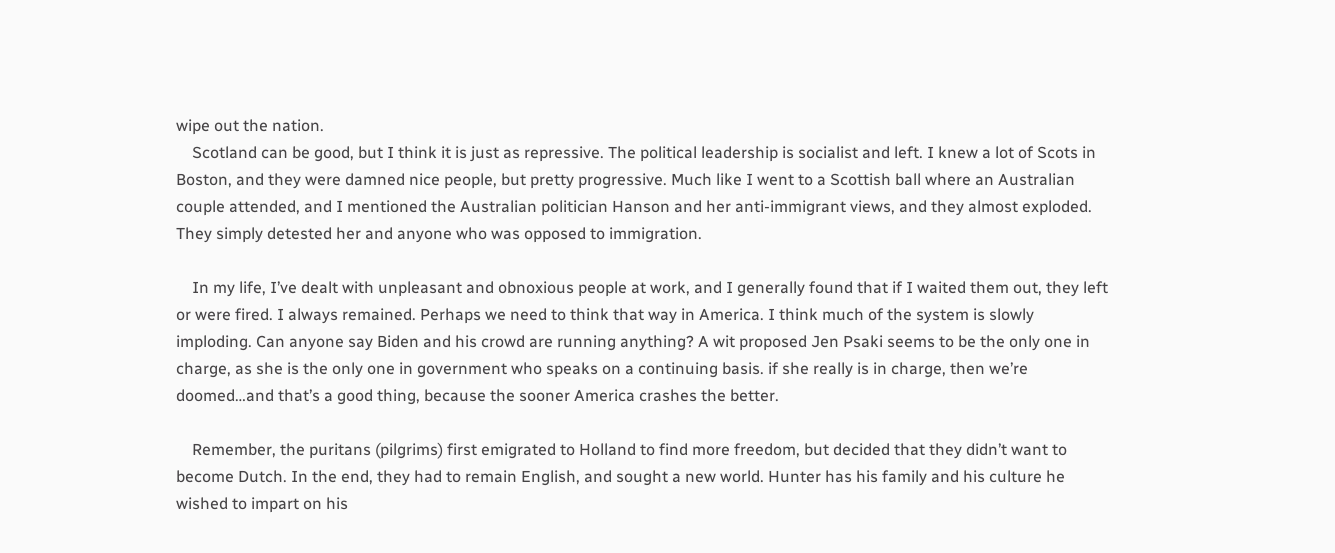wipe out the nation.
    Scotland can be good, but I think it is just as repressive. The political leadership is socialist and left. I knew a lot of Scots in Boston, and they were damned nice people, but pretty progressive. Much like I went to a Scottish ball where an Australian couple attended, and I mentioned the Australian politician Hanson and her anti-immigrant views, and they almost exploded. They simply detested her and anyone who was opposed to immigration.

    In my life, I’ve dealt with unpleasant and obnoxious people at work, and I generally found that if I waited them out, they left or were fired. I always remained. Perhaps we need to think that way in America. I think much of the system is slowly imploding. Can anyone say Biden and his crowd are running anything? A wit proposed Jen Psaki seems to be the only one in charge, as she is the only one in government who speaks on a continuing basis. if she really is in charge, then we’re doomed…and that’s a good thing, because the sooner America crashes the better.

    Remember, the puritans (pilgrims) first emigrated to Holland to find more freedom, but decided that they didn’t want to become Dutch. In the end, they had to remain English, and sought a new world. Hunter has his family and his culture he wished to impart on his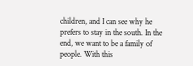children, and I can see why he prefers to stay in the south. In the end, we want to be a family of people. With this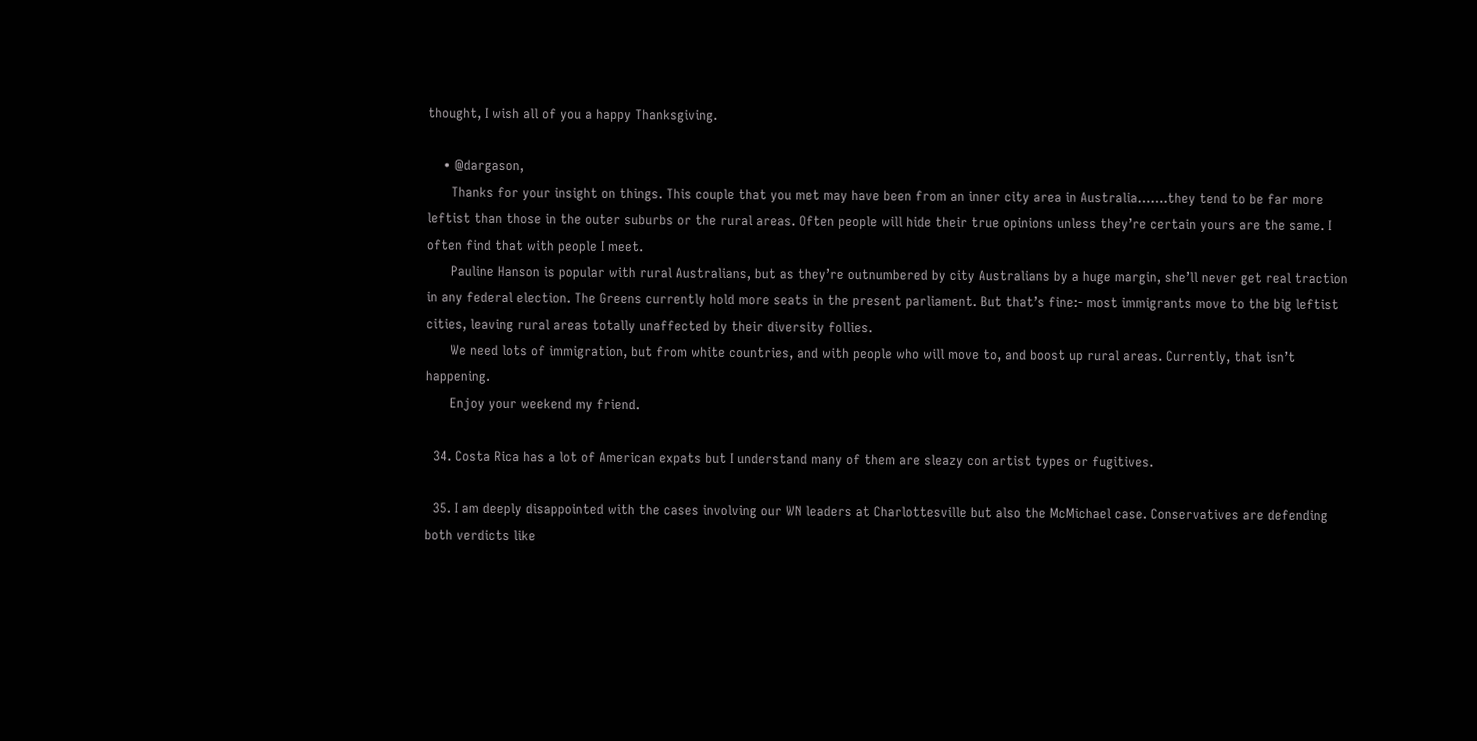thought, I wish all of you a happy Thanksgiving.

    • @dargason,
      Thanks for your insight on things. This couple that you met may have been from an inner city area in Australia…….they tend to be far more leftist than those in the outer suburbs or the rural areas. Often people will hide their true opinions unless they’re certain yours are the same. I often find that with people I meet.
      Pauline Hanson is popular with rural Australians, but as they’re outnumbered by city Australians by a huge margin, she’ll never get real traction in any federal election. The Greens currently hold more seats in the present parliament. But that’s fine:- most immigrants move to the big leftist cities, leaving rural areas totally unaffected by their diversity follies.
      We need lots of immigration, but from white countries, and with people who will move to, and boost up rural areas. Currently, that isn’t happening.
      Enjoy your weekend my friend.

  34. Costa Rica has a lot of American expats but I understand many of them are sleazy con artist types or fugitives.

  35. I am deeply disappointed with the cases involving our WN leaders at Charlottesville but also the McMichael case. Conservatives are defending both verdicts like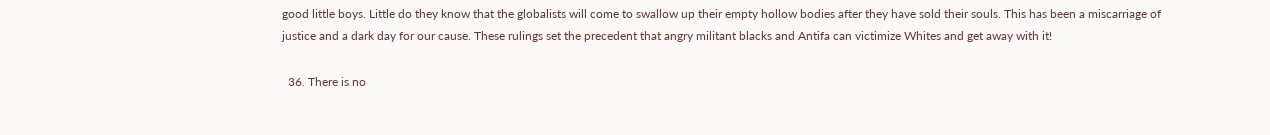good little boys. Little do they know that the globalists will come to swallow up their empty hollow bodies after they have sold their souls. This has been a miscarriage of justice and a dark day for our cause. These rulings set the precedent that angry militant blacks and Antifa can victimize Whites and get away with it!

  36. There is no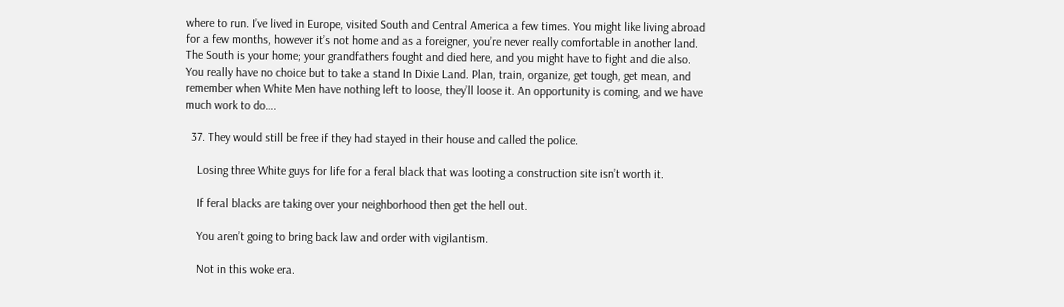where to run. I’ve lived in Europe, visited South and Central America a few times. You might like living abroad for a few months, however it’s not home and as a foreigner, you’re never really comfortable in another land. The South is your home; your grandfathers fought and died here, and you might have to fight and die also. You really have no choice but to take a stand In Dixie Land. Plan, train, organize, get tough, get mean, and remember when White Men have nothing left to loose, they’ll loose it. An opportunity is coming, and we have much work to do….

  37. They would still be free if they had stayed in their house and called the police.

    Losing three White guys for life for a feral black that was looting a construction site isn’t worth it.

    If feral blacks are taking over your neighborhood then get the hell out.

    You aren’t going to bring back law and order with vigilantism.

    Not in this woke era.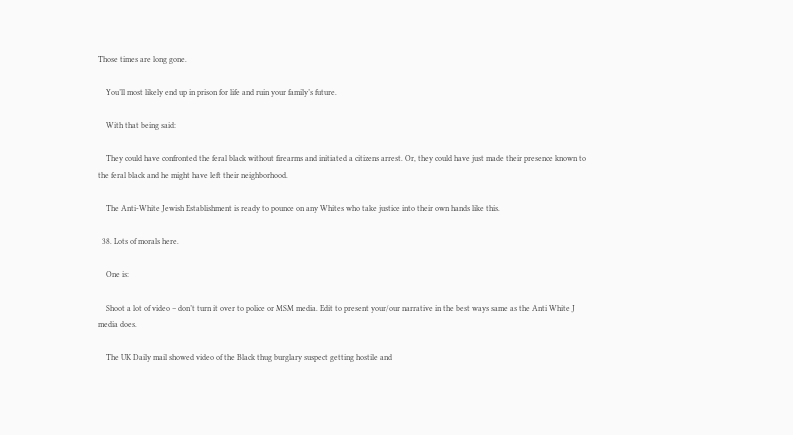Those times are long gone.

    You’ll most likely end up in prison for life and ruin your family’s future.

    With that being said:

    They could have confronted the feral black without firearms and initiated a citizens arrest. Or, they could have just made their presence known to the feral black and he might have left their neighborhood.

    The Anti-White Jewish Establishment is ready to pounce on any Whites who take justice into their own hands like this.

  38. Lots of morals here.

    One is:

    Shoot a lot of video – don’t turn it over to police or MSM media. Edit to present your/our narrative in the best ways same as the Anti White J media does.

    The UK Daily mail showed video of the Black thug burglary suspect getting hostile and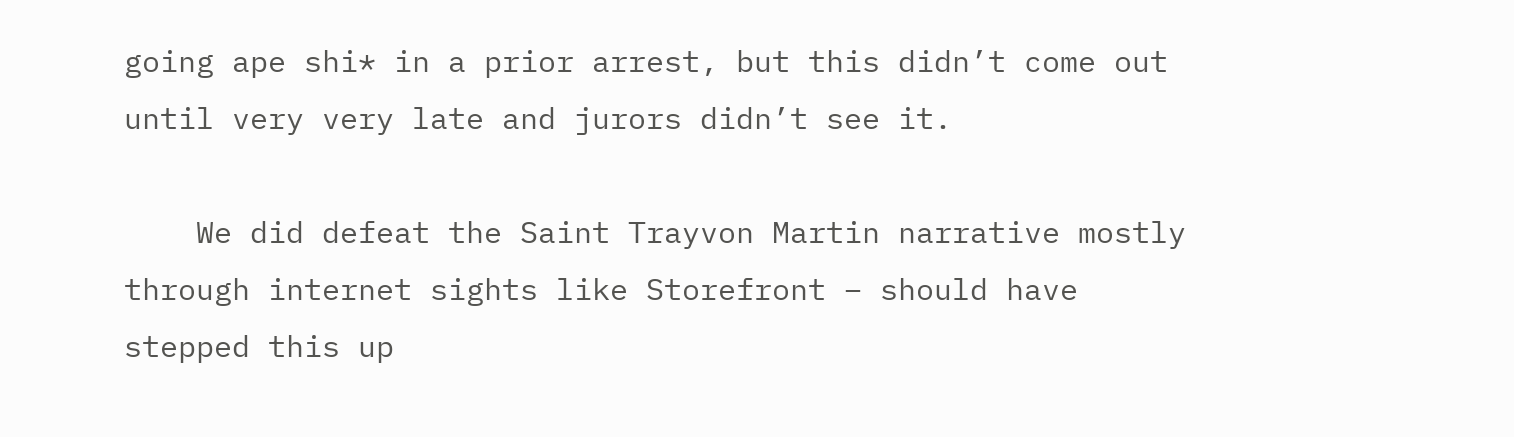going ape shi* in a prior arrest, but this didn’t come out until very very late and jurors didn’t see it.

    We did defeat the Saint Trayvon Martin narrative mostly through internet sights like Storefront – should have stepped this up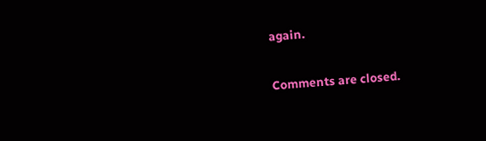again.

Comments are closed.